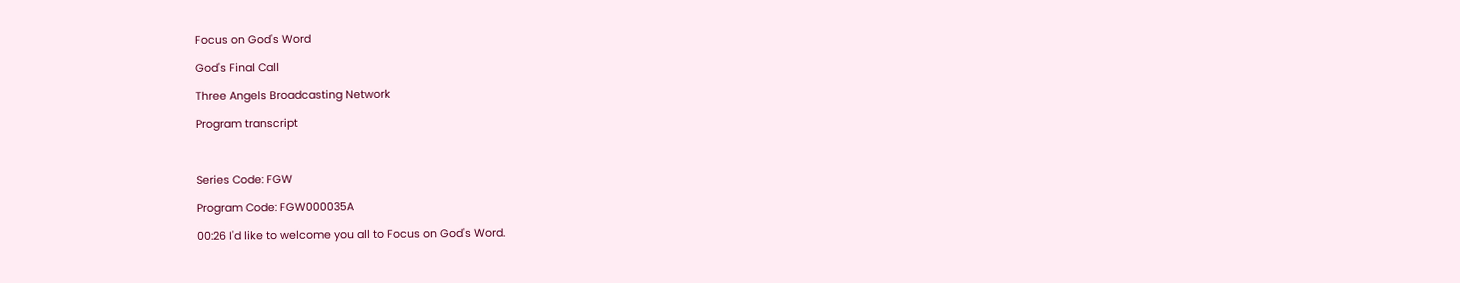Focus on God's Word

God's Final Call

Three Angels Broadcasting Network

Program transcript



Series Code: FGW

Program Code: FGW000035A

00:26 I'd like to welcome you all to Focus on God's Word.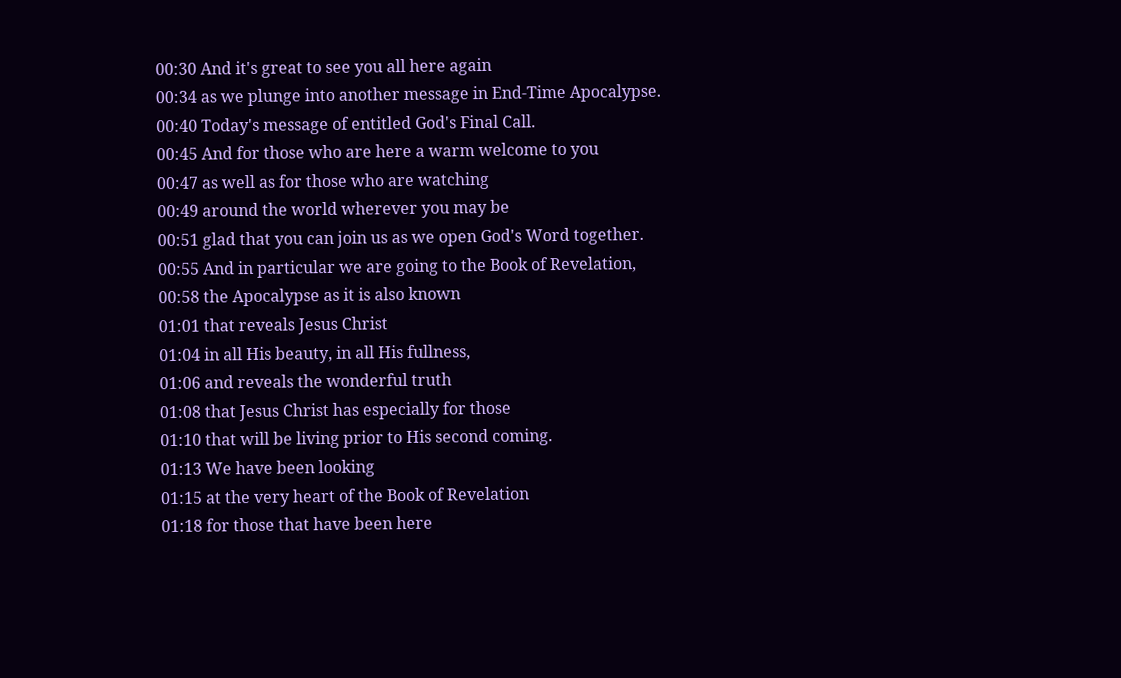00:30 And it's great to see you all here again
00:34 as we plunge into another message in End-Time Apocalypse.
00:40 Today's message of entitled God's Final Call.
00:45 And for those who are here a warm welcome to you
00:47 as well as for those who are watching
00:49 around the world wherever you may be
00:51 glad that you can join us as we open God's Word together.
00:55 And in particular we are going to the Book of Revelation,
00:58 the Apocalypse as it is also known
01:01 that reveals Jesus Christ
01:04 in all His beauty, in all His fullness,
01:06 and reveals the wonderful truth
01:08 that Jesus Christ has especially for those
01:10 that will be living prior to His second coming.
01:13 We have been looking
01:15 at the very heart of the Book of Revelation
01:18 for those that have been here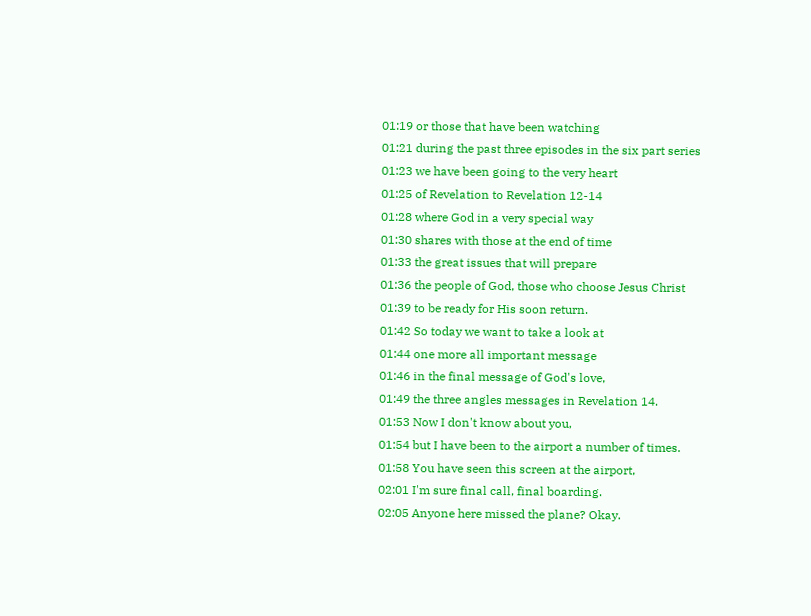01:19 or those that have been watching
01:21 during the past three episodes in the six part series
01:23 we have been going to the very heart
01:25 of Revelation to Revelation 12-14
01:28 where God in a very special way
01:30 shares with those at the end of time
01:33 the great issues that will prepare
01:36 the people of God, those who choose Jesus Christ
01:39 to be ready for His soon return.
01:42 So today we want to take a look at
01:44 one more all important message
01:46 in the final message of God's love,
01:49 the three angles messages in Revelation 14.
01:53 Now I don't know about you,
01:54 but I have been to the airport a number of times.
01:58 You have seen this screen at the airport,
02:01 I'm sure final call, final boarding.
02:05 Anyone here missed the plane? Okay.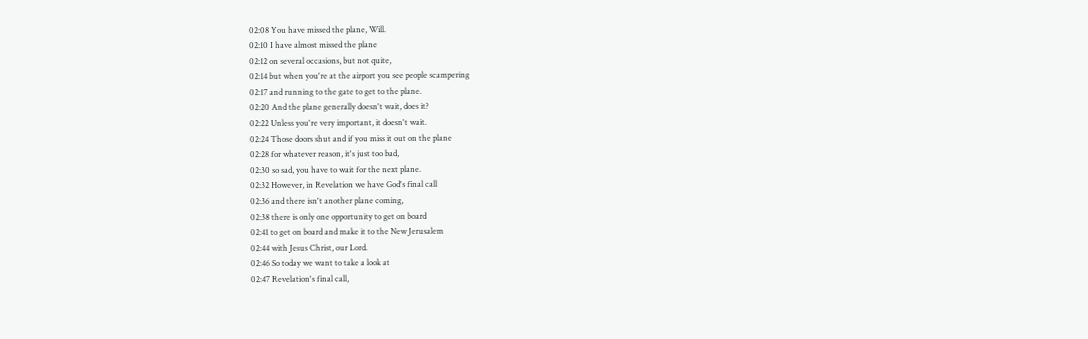02:08 You have missed the plane, Will.
02:10 I have almost missed the plane
02:12 on several occasions, but not quite,
02:14 but when you're at the airport you see people scampering
02:17 and running to the gate to get to the plane.
02:20 And the plane generally doesn't wait, does it?
02:22 Unless you're very important, it doesn't wait.
02:24 Those doors shut and if you miss it out on the plane
02:28 for whatever reason, it's just too bad,
02:30 so sad, you have to wait for the next plane.
02:32 However, in Revelation we have God's final call
02:36 and there isn't another plane coming,
02:38 there is only one opportunity to get on board
02:41 to get on board and make it to the New Jerusalem
02:44 with Jesus Christ, our Lord.
02:46 So today we want to take a look at
02:47 Revelation's final call,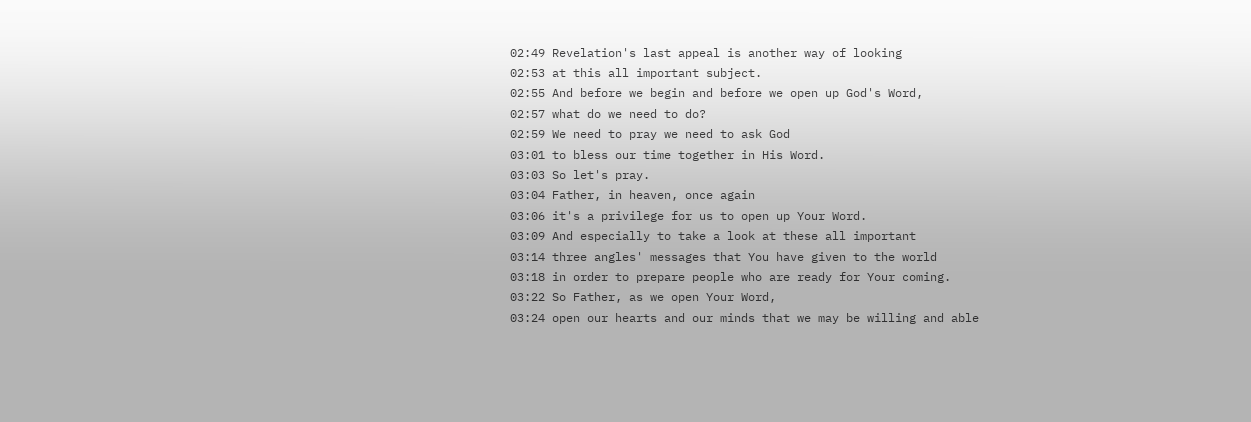02:49 Revelation's last appeal is another way of looking
02:53 at this all important subject.
02:55 And before we begin and before we open up God's Word,
02:57 what do we need to do?
02:59 We need to pray we need to ask God
03:01 to bless our time together in His Word.
03:03 So let's pray.
03:04 Father, in heaven, once again
03:06 it's a privilege for us to open up Your Word.
03:09 And especially to take a look at these all important
03:14 three angles' messages that You have given to the world
03:18 in order to prepare people who are ready for Your coming.
03:22 So Father, as we open Your Word,
03:24 open our hearts and our minds that we may be willing and able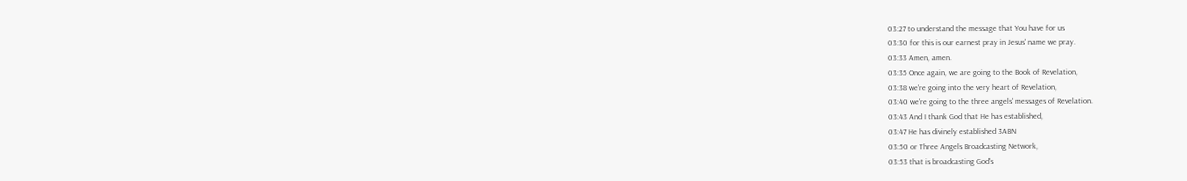03:27 to understand the message that You have for us
03:30 for this is our earnest pray in Jesus' name we pray.
03:33 Amen, amen.
03:35 Once again, we are going to the Book of Revelation,
03:38 we're going into the very heart of Revelation,
03:40 we're going to the three angels' messages of Revelation.
03:43 And I thank God that He has established,
03:47 He has divinely established 3ABN
03:50 or Three Angels Broadcasting Network,
03:53 that is broadcasting God's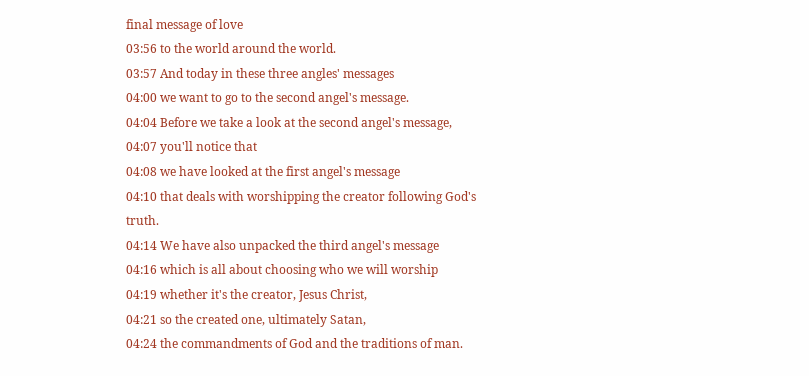final message of love
03:56 to the world around the world.
03:57 And today in these three angles' messages
04:00 we want to go to the second angel's message.
04:04 Before we take a look at the second angel's message,
04:07 you'll notice that
04:08 we have looked at the first angel's message
04:10 that deals with worshipping the creator following God's truth.
04:14 We have also unpacked the third angel's message
04:16 which is all about choosing who we will worship
04:19 whether it's the creator, Jesus Christ,
04:21 so the created one, ultimately Satan,
04:24 the commandments of God and the traditions of man.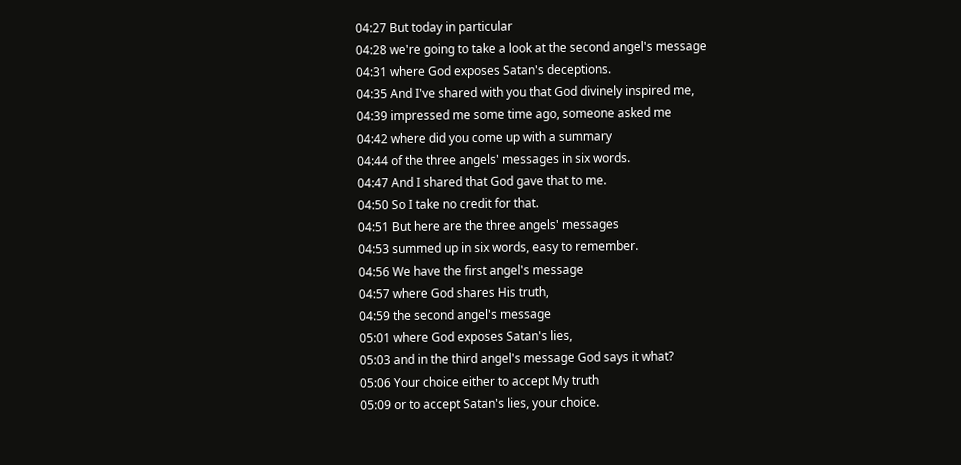04:27 But today in particular
04:28 we're going to take a look at the second angel's message
04:31 where God exposes Satan's deceptions.
04:35 And I've shared with you that God divinely inspired me,
04:39 impressed me some time ago, someone asked me
04:42 where did you come up with a summary
04:44 of the three angels' messages in six words.
04:47 And I shared that God gave that to me.
04:50 So I take no credit for that.
04:51 But here are the three angels' messages
04:53 summed up in six words, easy to remember.
04:56 We have the first angel's message
04:57 where God shares His truth,
04:59 the second angel's message
05:01 where God exposes Satan's lies,
05:03 and in the third angel's message God says it what?
05:06 Your choice either to accept My truth
05:09 or to accept Satan's lies, your choice.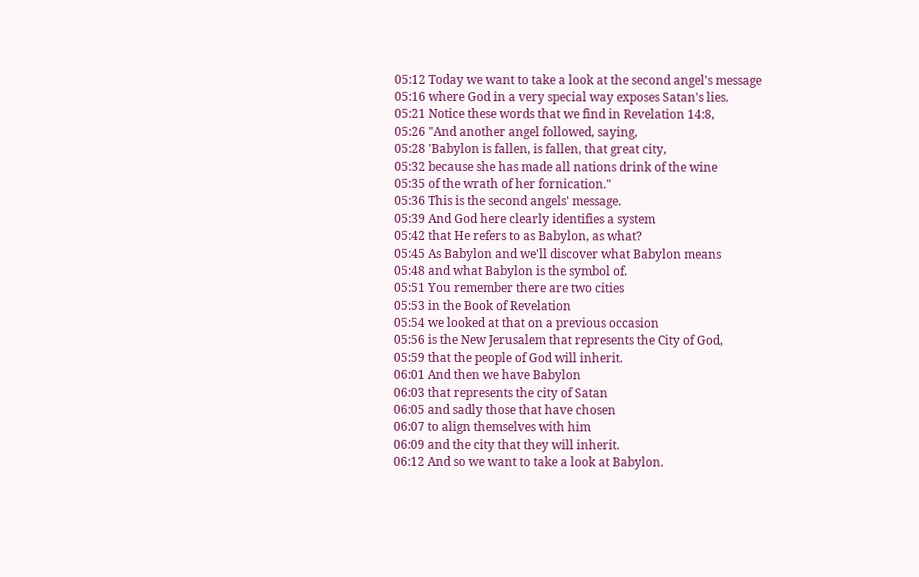05:12 Today we want to take a look at the second angel's message
05:16 where God in a very special way exposes Satan's lies.
05:21 Notice these words that we find in Revelation 14:8,
05:26 "And another angel followed, saying,
05:28 'Babylon is fallen, is fallen, that great city,
05:32 because she has made all nations drink of the wine
05:35 of the wrath of her fornication."
05:36 This is the second angels' message.
05:39 And God here clearly identifies a system
05:42 that He refers to as Babylon, as what?
05:45 As Babylon and we'll discover what Babylon means
05:48 and what Babylon is the symbol of.
05:51 You remember there are two cities
05:53 in the Book of Revelation
05:54 we looked at that on a previous occasion
05:56 is the New Jerusalem that represents the City of God,
05:59 that the people of God will inherit.
06:01 And then we have Babylon
06:03 that represents the city of Satan
06:05 and sadly those that have chosen
06:07 to align themselves with him
06:09 and the city that they will inherit.
06:12 And so we want to take a look at Babylon.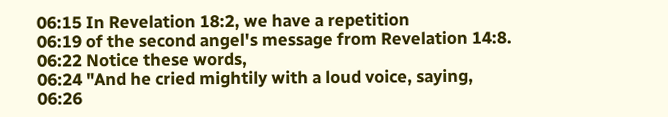06:15 In Revelation 18:2, we have a repetition
06:19 of the second angel's message from Revelation 14:8.
06:22 Notice these words,
06:24 "And he cried mightily with a loud voice, saying,
06:26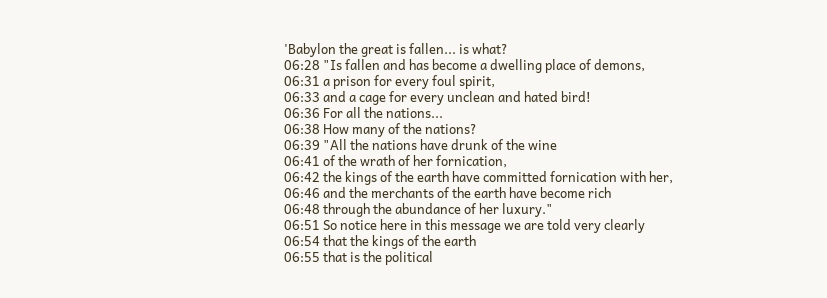'Babylon the great is fallen... is what?
06:28 "Is fallen and has become a dwelling place of demons,
06:31 a prison for every foul spirit,
06:33 and a cage for every unclean and hated bird!
06:36 For all the nations...
06:38 How many of the nations?
06:39 "All the nations have drunk of the wine
06:41 of the wrath of her fornication,
06:42 the kings of the earth have committed fornication with her,
06:46 and the merchants of the earth have become rich
06:48 through the abundance of her luxury."
06:51 So notice here in this message we are told very clearly
06:54 that the kings of the earth
06:55 that is the political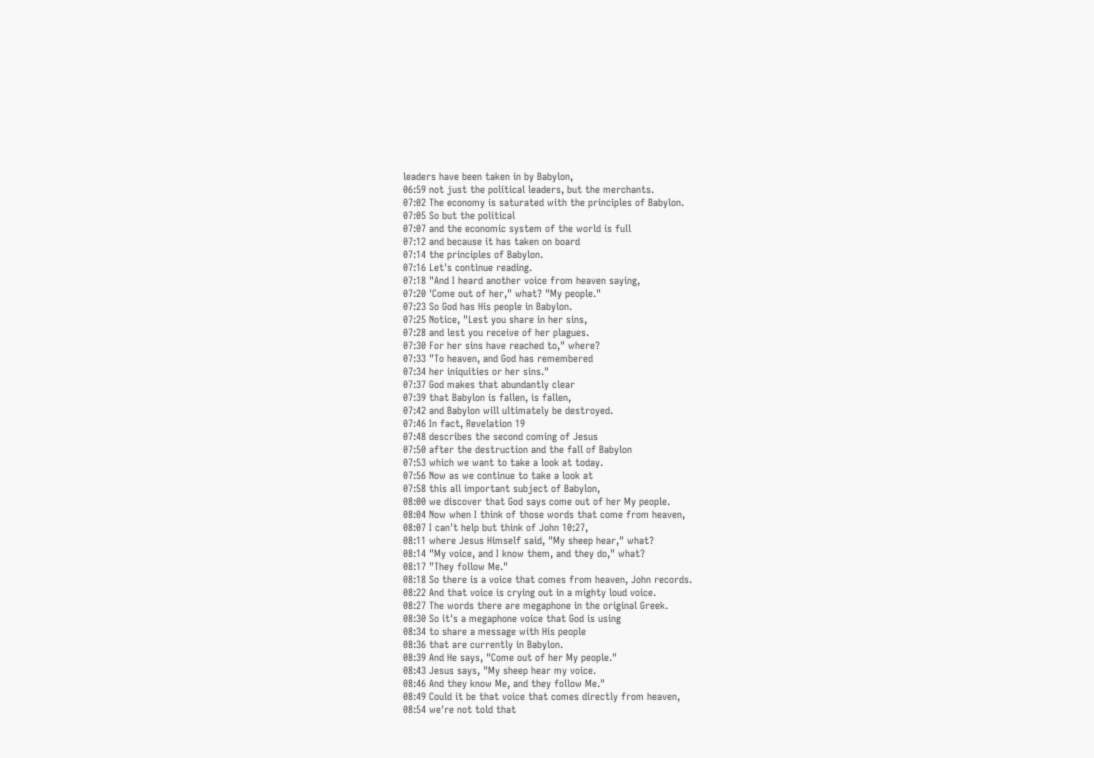leaders have been taken in by Babylon,
06:59 not just the political leaders, but the merchants.
07:02 The economy is saturated with the principles of Babylon.
07:05 So but the political
07:07 and the economic system of the world is full
07:12 and because it has taken on board
07:14 the principles of Babylon.
07:16 Let's continue reading.
07:18 "And I heard another voice from heaven saying,
07:20 'Come out of her," what? "My people."
07:23 So God has His people in Babylon.
07:25 Notice, "Lest you share in her sins,
07:28 and lest you receive of her plagues.
07:30 For her sins have reached to," where?
07:33 "To heaven, and God has remembered
07:34 her iniquities or her sins."
07:37 God makes that abundantly clear
07:39 that Babylon is fallen, is fallen,
07:42 and Babylon will ultimately be destroyed.
07:46 In fact, Revelation 19
07:48 describes the second coming of Jesus
07:50 after the destruction and the fall of Babylon
07:53 which we want to take a look at today.
07:56 Now as we continue to take a look at
07:58 this all important subject of Babylon,
08:00 we discover that God says come out of her My people.
08:04 Now when I think of those words that come from heaven,
08:07 I can't help but think of John 10:27,
08:11 where Jesus Himself said, "My sheep hear," what?
08:14 "My voice, and I know them, and they do," what?
08:17 "They follow Me."
08:18 So there is a voice that comes from heaven, John records.
08:22 And that voice is crying out in a mighty loud voice.
08:27 The words there are megaphone in the original Greek.
08:30 So it's a megaphone voice that God is using
08:34 to share a message with His people
08:36 that are currently in Babylon.
08:39 And He says, "Come out of her My people."
08:43 Jesus says, "My sheep hear my voice.
08:46 And they know Me, and they follow Me."
08:49 Could it be that voice that comes directly from heaven,
08:54 we're not told that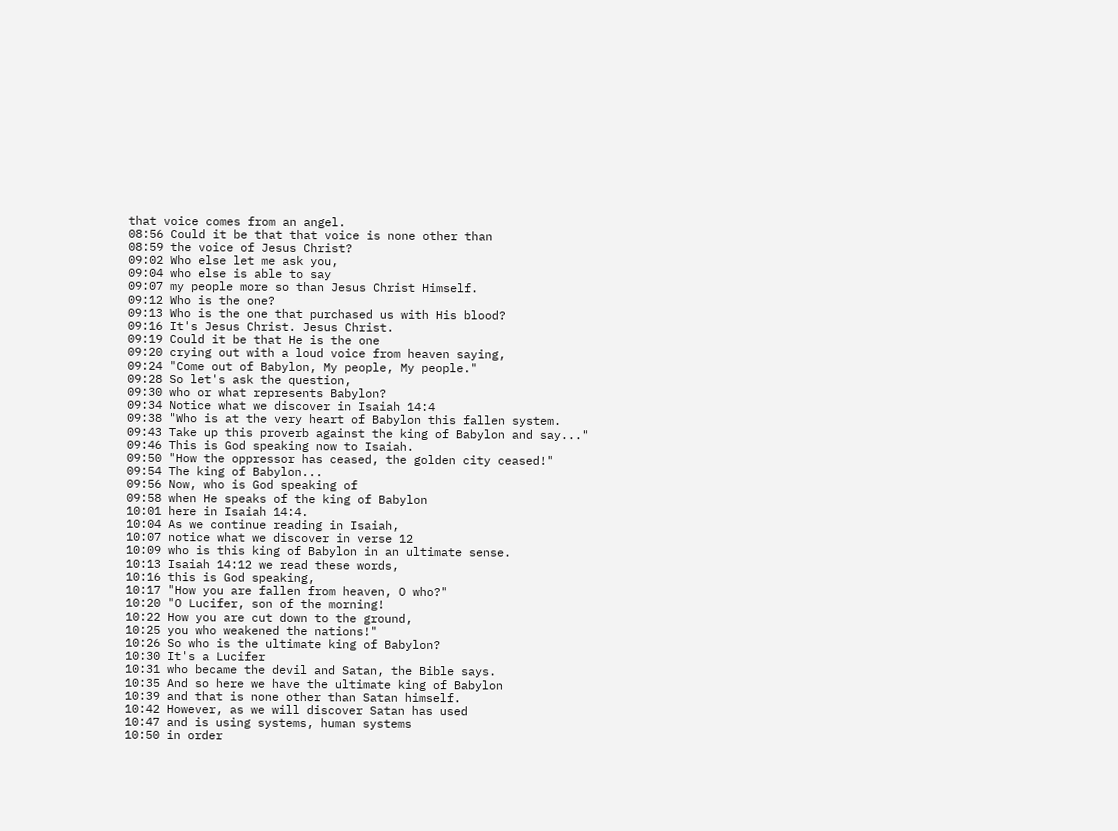that voice comes from an angel.
08:56 Could it be that that voice is none other than
08:59 the voice of Jesus Christ?
09:02 Who else let me ask you,
09:04 who else is able to say
09:07 my people more so than Jesus Christ Himself.
09:12 Who is the one?
09:13 Who is the one that purchased us with His blood?
09:16 It's Jesus Christ. Jesus Christ.
09:19 Could it be that He is the one
09:20 crying out with a loud voice from heaven saying,
09:24 "Come out of Babylon, My people, My people."
09:28 So let's ask the question,
09:30 who or what represents Babylon?
09:34 Notice what we discover in Isaiah 14:4
09:38 "Who is at the very heart of Babylon this fallen system.
09:43 Take up this proverb against the king of Babylon and say..."
09:46 This is God speaking now to Isaiah.
09:50 "How the oppressor has ceased, the golden city ceased!"
09:54 The king of Babylon...
09:56 Now, who is God speaking of
09:58 when He speaks of the king of Babylon
10:01 here in Isaiah 14:4.
10:04 As we continue reading in Isaiah,
10:07 notice what we discover in verse 12
10:09 who is this king of Babylon in an ultimate sense.
10:13 Isaiah 14:12 we read these words,
10:16 this is God speaking,
10:17 "How you are fallen from heaven, O who?"
10:20 "O Lucifer, son of the morning!
10:22 How you are cut down to the ground,
10:25 you who weakened the nations!"
10:26 So who is the ultimate king of Babylon?
10:30 It's a Lucifer
10:31 who became the devil and Satan, the Bible says.
10:35 And so here we have the ultimate king of Babylon
10:39 and that is none other than Satan himself.
10:42 However, as we will discover Satan has used
10:47 and is using systems, human systems
10:50 in order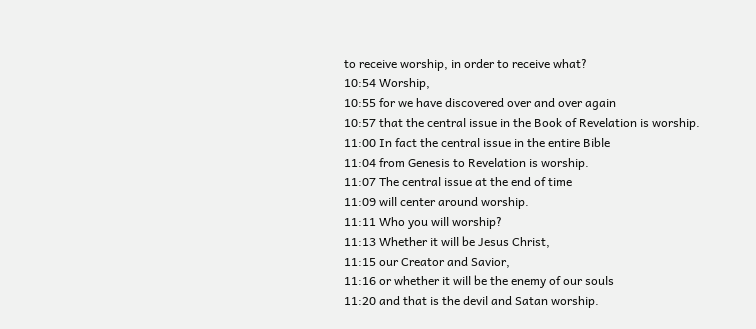to receive worship, in order to receive what?
10:54 Worship,
10:55 for we have discovered over and over again
10:57 that the central issue in the Book of Revelation is worship.
11:00 In fact the central issue in the entire Bible
11:04 from Genesis to Revelation is worship.
11:07 The central issue at the end of time
11:09 will center around worship.
11:11 Who you will worship?
11:13 Whether it will be Jesus Christ,
11:15 our Creator and Savior,
11:16 or whether it will be the enemy of our souls
11:20 and that is the devil and Satan worship.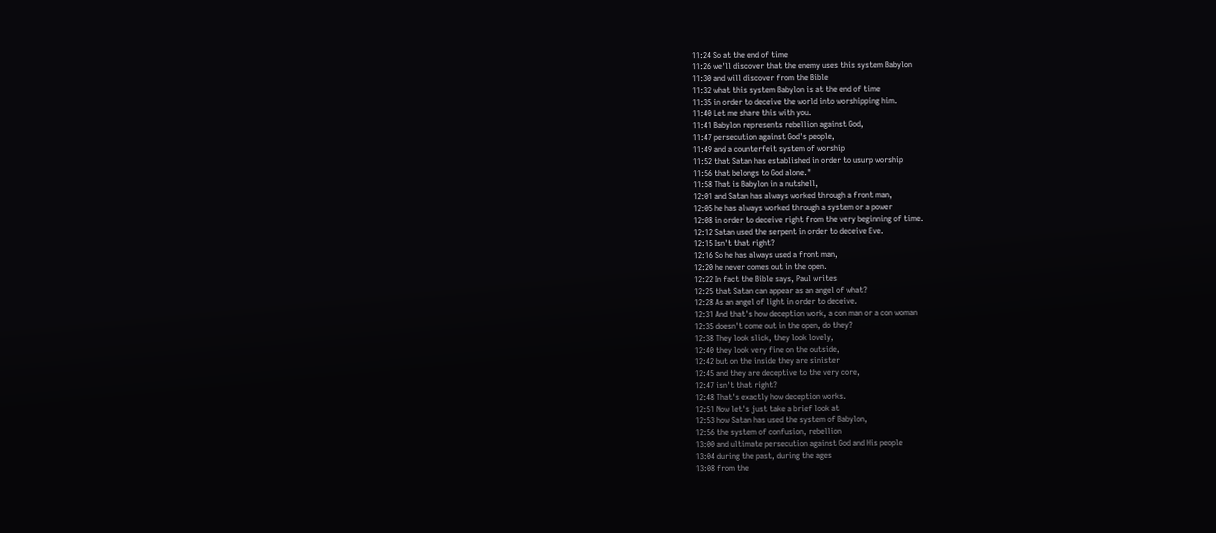11:24 So at the end of time
11:26 we'll discover that the enemy uses this system Babylon
11:30 and will discover from the Bible
11:32 what this system Babylon is at the end of time
11:35 in order to deceive the world into worshipping him.
11:40 Let me share this with you.
11:41 Babylon represents rebellion against God,
11:47 persecution against God's people,
11:49 and a counterfeit system of worship
11:52 that Satan has established in order to usurp worship
11:56 that belongs to God alone."
11:58 That is Babylon in a nutshell,
12:01 and Satan has always worked through a front man,
12:05 he has always worked through a system or a power
12:08 in order to deceive right from the very beginning of time.
12:12 Satan used the serpent in order to deceive Eve.
12:15 Isn't that right?
12:16 So he has always used a front man,
12:20 he never comes out in the open.
12:22 In fact the Bible says, Paul writes
12:25 that Satan can appear as an angel of what?
12:28 As an angel of light in order to deceive.
12:31 And that's how deception work, a con man or a con woman
12:35 doesn't come out in the open, do they?
12:38 They look slick, they look lovely,
12:40 they look very fine on the outside,
12:42 but on the inside they are sinister
12:45 and they are deceptive to the very core,
12:47 isn't that right?
12:48 That's exactly how deception works.
12:51 Now let's just take a brief look at
12:53 how Satan has used the system of Babylon,
12:56 the system of confusion, rebellion
13:00 and ultimate persecution against God and His people
13:04 during the past, during the ages
13:08 from the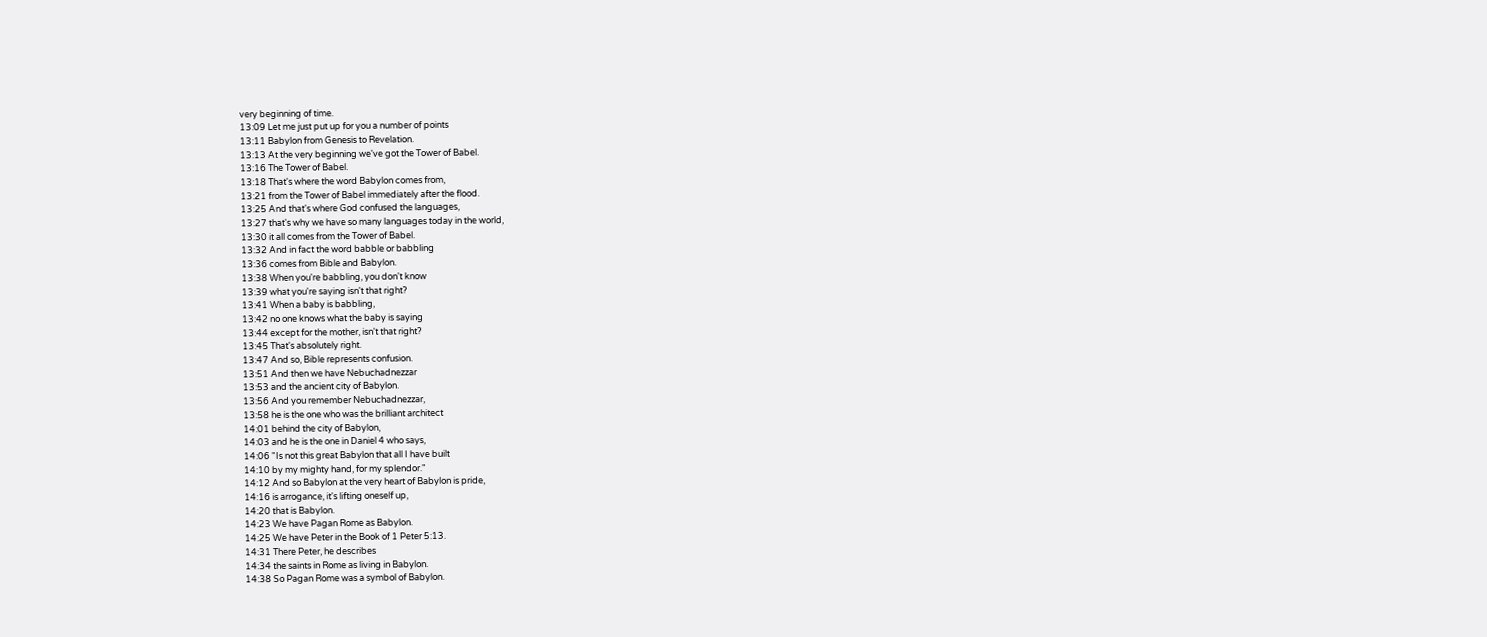very beginning of time.
13:09 Let me just put up for you a number of points
13:11 Babylon from Genesis to Revelation.
13:13 At the very beginning we've got the Tower of Babel.
13:16 The Tower of Babel.
13:18 That's where the word Babylon comes from,
13:21 from the Tower of Babel immediately after the flood.
13:25 And that's where God confused the languages,
13:27 that's why we have so many languages today in the world,
13:30 it all comes from the Tower of Babel.
13:32 And in fact the word babble or babbling
13:36 comes from Bible and Babylon.
13:38 When you're babbling, you don't know
13:39 what you're saying isn't that right?
13:41 When a baby is babbling,
13:42 no one knows what the baby is saying
13:44 except for the mother, isn't that right?
13:45 That's absolutely right.
13:47 And so, Bible represents confusion.
13:51 And then we have Nebuchadnezzar
13:53 and the ancient city of Babylon.
13:56 And you remember Nebuchadnezzar,
13:58 he is the one who was the brilliant architect
14:01 behind the city of Babylon,
14:03 and he is the one in Daniel 4 who says,
14:06 "Is not this great Babylon that all I have built
14:10 by my mighty hand, for my splendor."
14:12 And so Babylon at the very heart of Babylon is pride,
14:16 is arrogance, it's lifting oneself up,
14:20 that is Babylon.
14:23 We have Pagan Rome as Babylon.
14:25 We have Peter in the Book of 1 Peter 5:13.
14:31 There Peter, he describes
14:34 the saints in Rome as living in Babylon.
14:38 So Pagan Rome was a symbol of Babylon.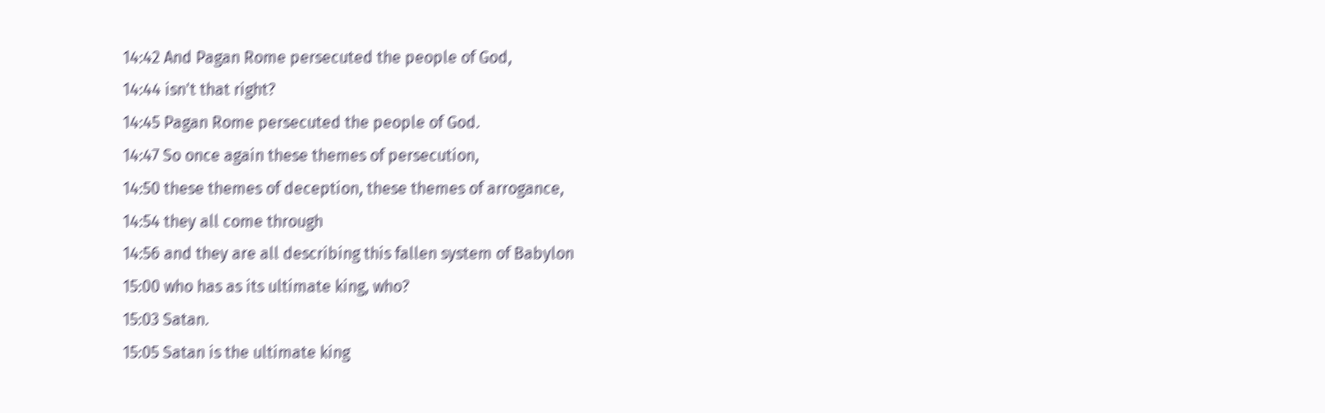14:42 And Pagan Rome persecuted the people of God,
14:44 isn't that right?
14:45 Pagan Rome persecuted the people of God.
14:47 So once again these themes of persecution,
14:50 these themes of deception, these themes of arrogance,
14:54 they all come through
14:56 and they are all describing this fallen system of Babylon
15:00 who has as its ultimate king, who?
15:03 Satan.
15:05 Satan is the ultimate king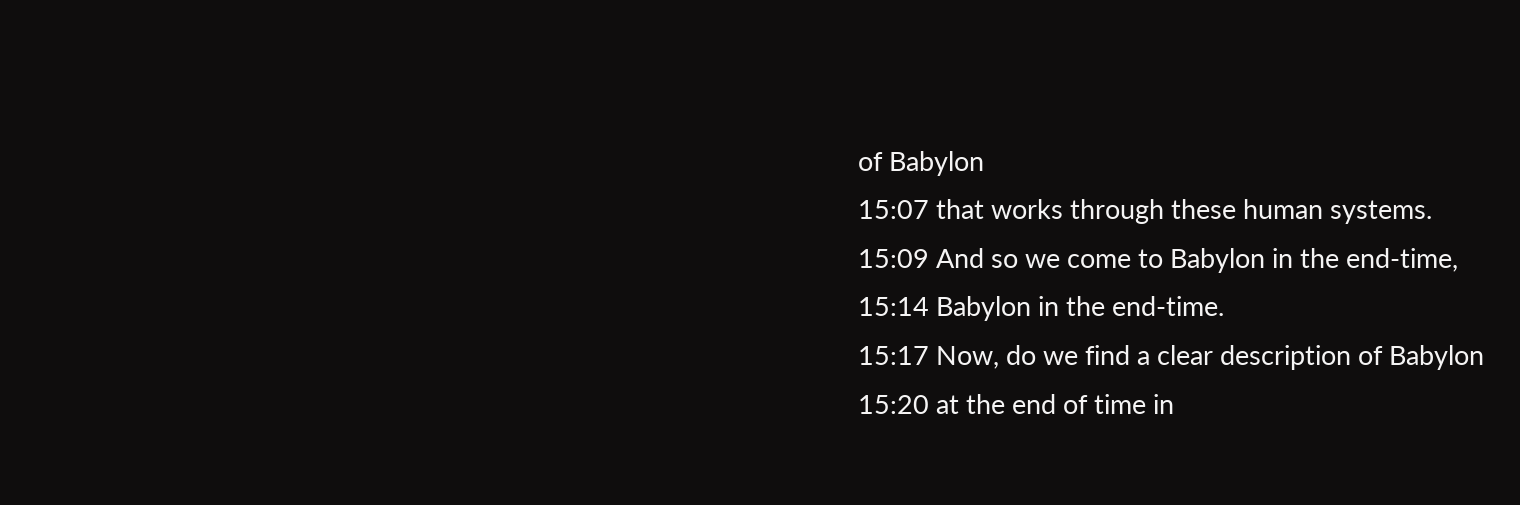of Babylon
15:07 that works through these human systems.
15:09 And so we come to Babylon in the end-time,
15:14 Babylon in the end-time.
15:17 Now, do we find a clear description of Babylon
15:20 at the end of time in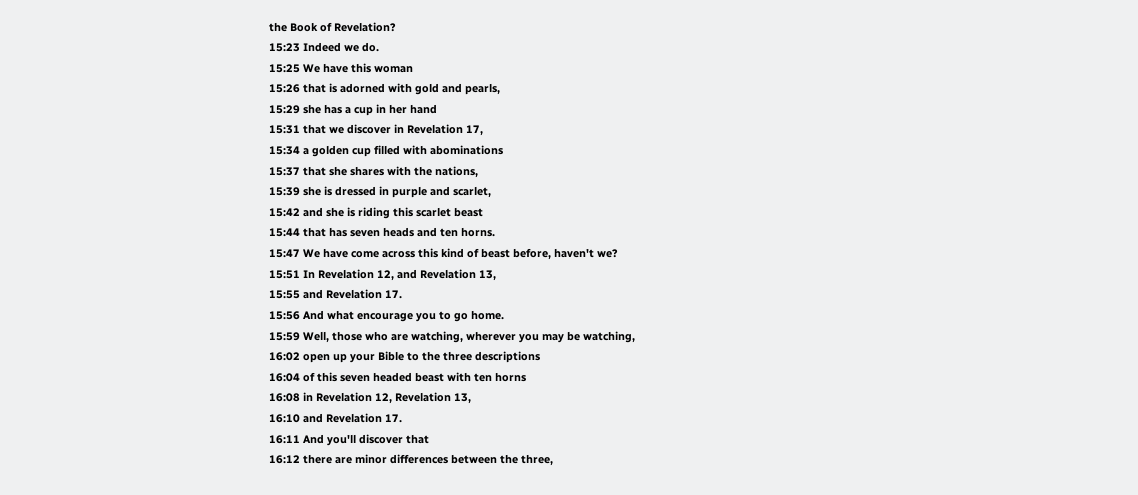the Book of Revelation?
15:23 Indeed we do.
15:25 We have this woman
15:26 that is adorned with gold and pearls,
15:29 she has a cup in her hand
15:31 that we discover in Revelation 17,
15:34 a golden cup filled with abominations
15:37 that she shares with the nations,
15:39 she is dressed in purple and scarlet,
15:42 and she is riding this scarlet beast
15:44 that has seven heads and ten horns.
15:47 We have come across this kind of beast before, haven't we?
15:51 In Revelation 12, and Revelation 13,
15:55 and Revelation 17.
15:56 And what encourage you to go home.
15:59 Well, those who are watching, wherever you may be watching,
16:02 open up your Bible to the three descriptions
16:04 of this seven headed beast with ten horns
16:08 in Revelation 12, Revelation 13,
16:10 and Revelation 17.
16:11 And you'll discover that
16:12 there are minor differences between the three,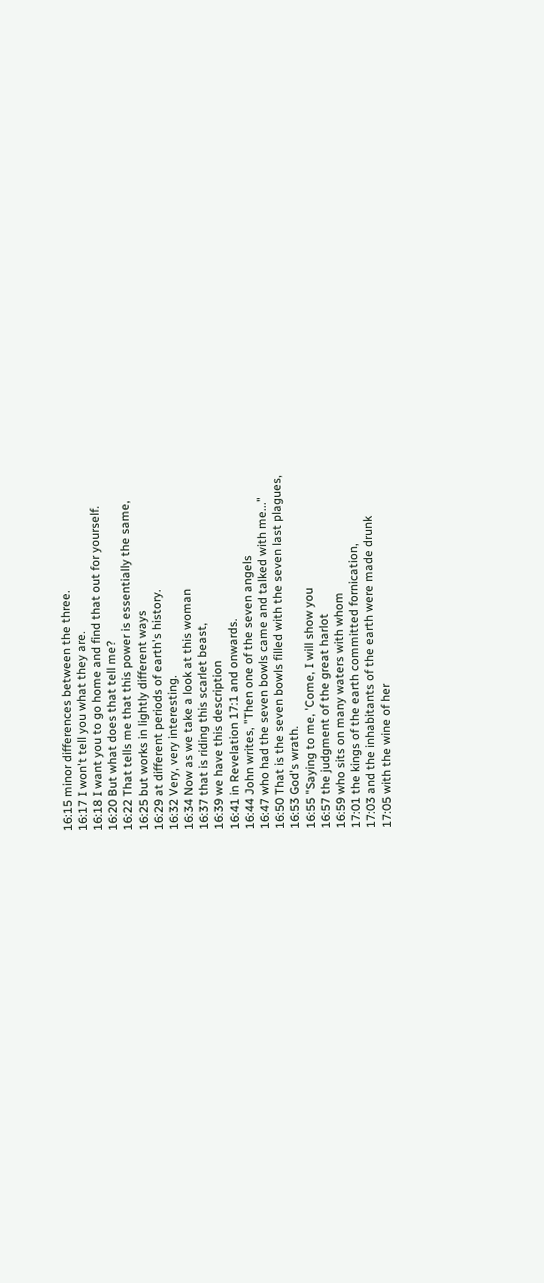16:15 minor differences between the three.
16:17 I won't tell you what they are.
16:18 I want you to go home and find that out for yourself.
16:20 But what does that tell me?
16:22 That tells me that this power is essentially the same,
16:25 but works in lightly different ways
16:29 at different periods of earth's history.
16:32 Very, very interesting.
16:34 Now as we take a look at this woman
16:37 that is riding this scarlet beast,
16:39 we have this description
16:41 in Revelation 17:1 and onwards.
16:44 John writes, "Then one of the seven angels
16:47 who had the seven bowls came and talked with me..."
16:50 That is the seven bowls filled with the seven last plagues,
16:53 God's wrath.
16:55 "Saying to me, 'Come, I will show you
16:57 the judgment of the great harlot
16:59 who sits on many waters with whom
17:01 the kings of the earth committed fornication,
17:03 and the inhabitants of the earth were made drunk
17:05 with the wine of her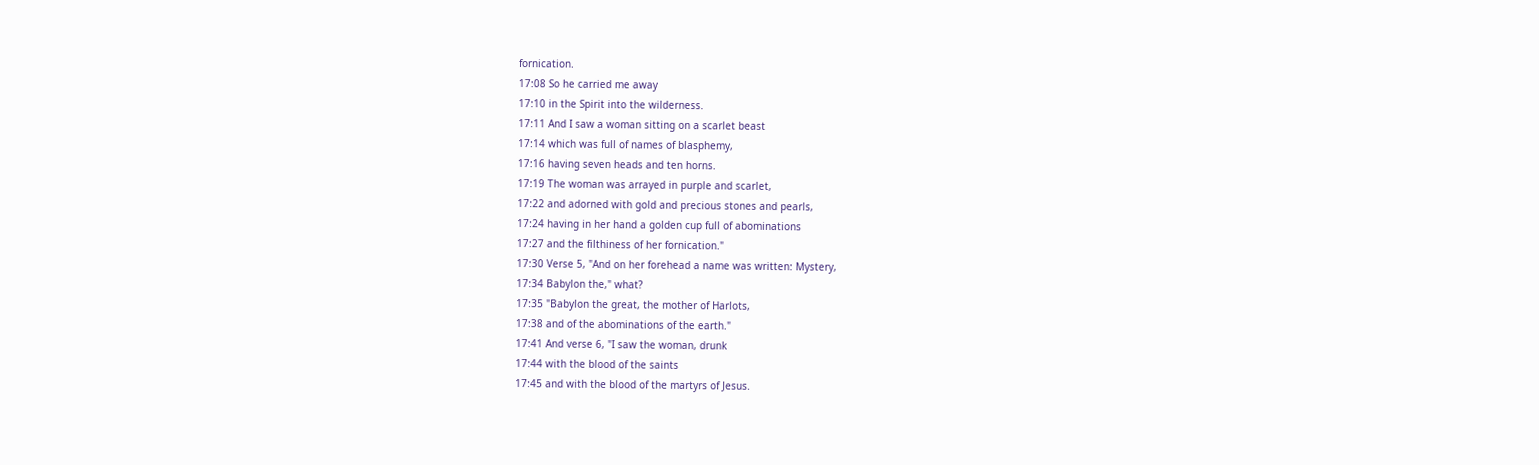fornication.
17:08 So he carried me away
17:10 in the Spirit into the wilderness.
17:11 And I saw a woman sitting on a scarlet beast
17:14 which was full of names of blasphemy,
17:16 having seven heads and ten horns.
17:19 The woman was arrayed in purple and scarlet,
17:22 and adorned with gold and precious stones and pearls,
17:24 having in her hand a golden cup full of abominations
17:27 and the filthiness of her fornication."
17:30 Verse 5, "And on her forehead a name was written: Mystery,
17:34 Babylon the," what?
17:35 "Babylon the great, the mother of Harlots,
17:38 and of the abominations of the earth."
17:41 And verse 6, "I saw the woman, drunk
17:44 with the blood of the saints
17:45 and with the blood of the martyrs of Jesus.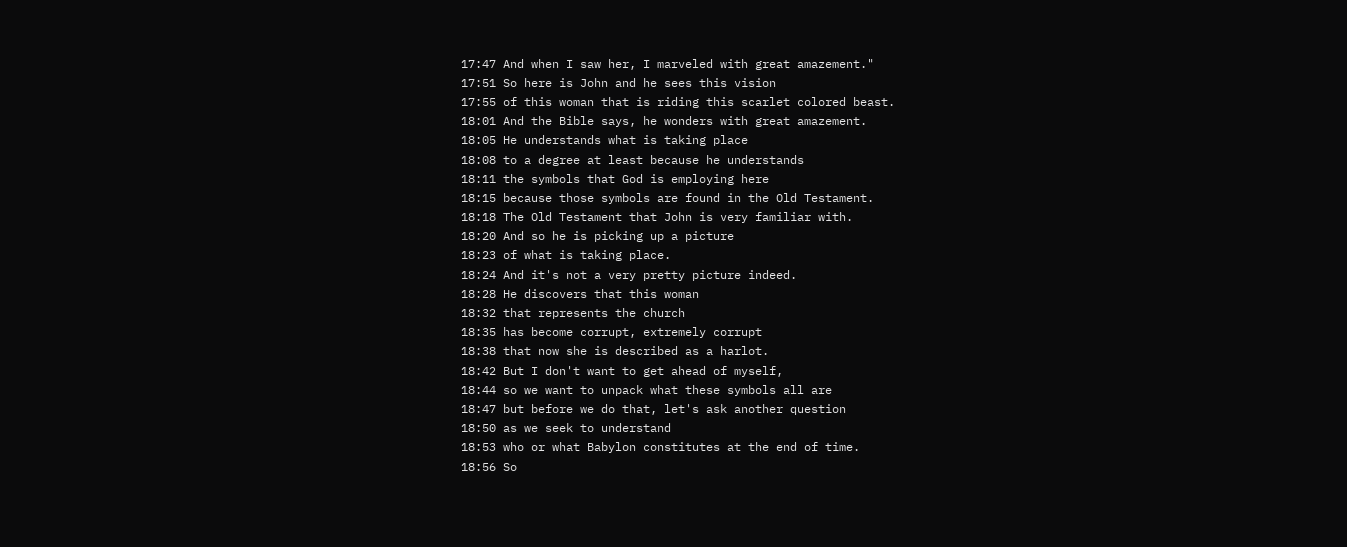17:47 And when I saw her, I marveled with great amazement."
17:51 So here is John and he sees this vision
17:55 of this woman that is riding this scarlet colored beast.
18:01 And the Bible says, he wonders with great amazement.
18:05 He understands what is taking place
18:08 to a degree at least because he understands
18:11 the symbols that God is employing here
18:15 because those symbols are found in the Old Testament.
18:18 The Old Testament that John is very familiar with.
18:20 And so he is picking up a picture
18:23 of what is taking place.
18:24 And it's not a very pretty picture indeed.
18:28 He discovers that this woman
18:32 that represents the church
18:35 has become corrupt, extremely corrupt
18:38 that now she is described as a harlot.
18:42 But I don't want to get ahead of myself,
18:44 so we want to unpack what these symbols all are
18:47 but before we do that, let's ask another question
18:50 as we seek to understand
18:53 who or what Babylon constitutes at the end of time.
18:56 So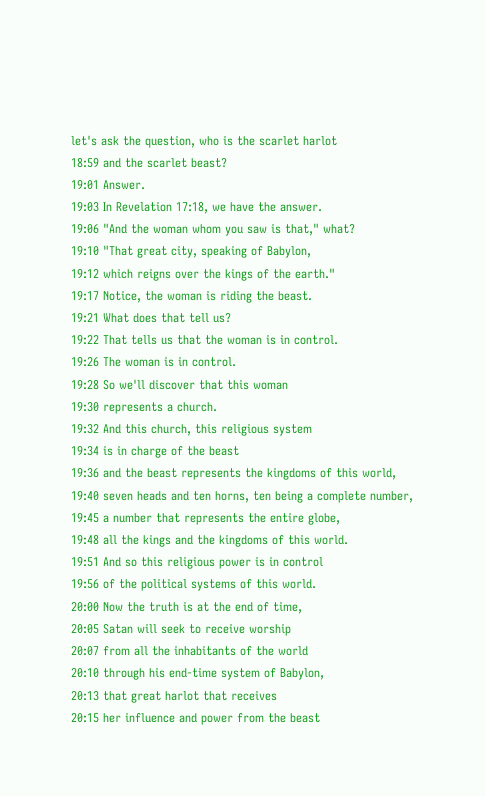let's ask the question, who is the scarlet harlot
18:59 and the scarlet beast?
19:01 Answer.
19:03 In Revelation 17:18, we have the answer.
19:06 "And the woman whom you saw is that," what?
19:10 "That great city, speaking of Babylon,
19:12 which reigns over the kings of the earth."
19:17 Notice, the woman is riding the beast.
19:21 What does that tell us?
19:22 That tells us that the woman is in control.
19:26 The woman is in control.
19:28 So we'll discover that this woman
19:30 represents a church.
19:32 And this church, this religious system
19:34 is in charge of the beast
19:36 and the beast represents the kingdoms of this world,
19:40 seven heads and ten horns, ten being a complete number,
19:45 a number that represents the entire globe,
19:48 all the kings and the kingdoms of this world.
19:51 And so this religious power is in control
19:56 of the political systems of this world.
20:00 Now the truth is at the end of time,
20:05 Satan will seek to receive worship
20:07 from all the inhabitants of the world
20:10 through his end-time system of Babylon,
20:13 that great harlot that receives
20:15 her influence and power from the beast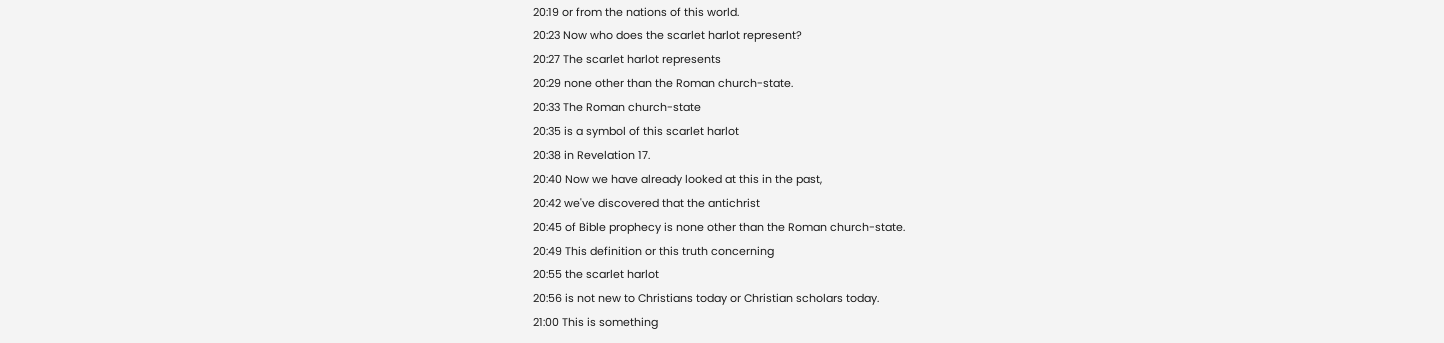20:19 or from the nations of this world.
20:23 Now who does the scarlet harlot represent?
20:27 The scarlet harlot represents
20:29 none other than the Roman church-state.
20:33 The Roman church-state
20:35 is a symbol of this scarlet harlot
20:38 in Revelation 17.
20:40 Now we have already looked at this in the past,
20:42 we've discovered that the antichrist
20:45 of Bible prophecy is none other than the Roman church-state.
20:49 This definition or this truth concerning
20:55 the scarlet harlot
20:56 is not new to Christians today or Christian scholars today.
21:00 This is something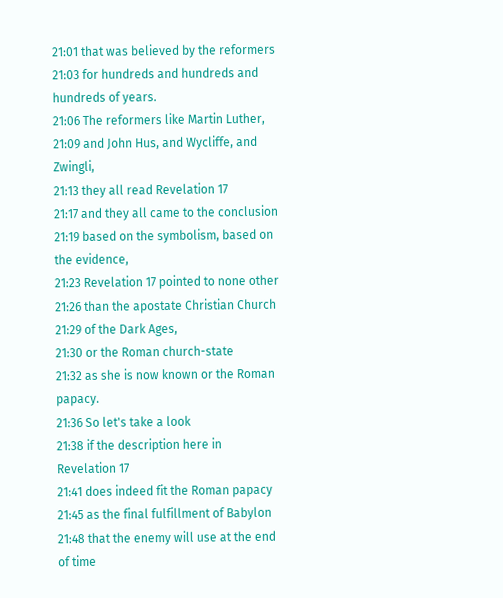21:01 that was believed by the reformers
21:03 for hundreds and hundreds and hundreds of years.
21:06 The reformers like Martin Luther,
21:09 and John Hus, and Wycliffe, and Zwingli,
21:13 they all read Revelation 17
21:17 and they all came to the conclusion
21:19 based on the symbolism, based on the evidence,
21:23 Revelation 17 pointed to none other
21:26 than the apostate Christian Church
21:29 of the Dark Ages,
21:30 or the Roman church-state
21:32 as she is now known or the Roman papacy.
21:36 So let's take a look
21:38 if the description here in Revelation 17
21:41 does indeed fit the Roman papacy
21:45 as the final fulfillment of Babylon
21:48 that the enemy will use at the end of time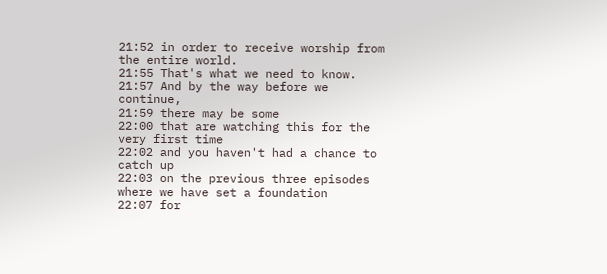21:52 in order to receive worship from the entire world.
21:55 That's what we need to know.
21:57 And by the way before we continue,
21:59 there may be some
22:00 that are watching this for the very first time
22:02 and you haven't had a chance to catch up
22:03 on the previous three episodes where we have set a foundation
22:07 for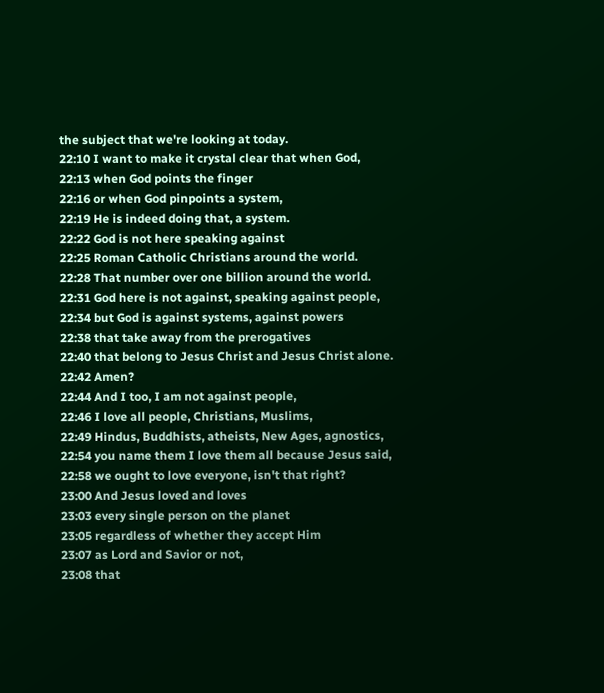the subject that we're looking at today.
22:10 I want to make it crystal clear that when God,
22:13 when God points the finger
22:16 or when God pinpoints a system,
22:19 He is indeed doing that, a system.
22:22 God is not here speaking against
22:25 Roman Catholic Christians around the world.
22:28 That number over one billion around the world.
22:31 God here is not against, speaking against people,
22:34 but God is against systems, against powers
22:38 that take away from the prerogatives
22:40 that belong to Jesus Christ and Jesus Christ alone.
22:42 Amen?
22:44 And I too, I am not against people,
22:46 I love all people, Christians, Muslims,
22:49 Hindus, Buddhists, atheists, New Ages, agnostics,
22:54 you name them I love them all because Jesus said,
22:58 we ought to love everyone, isn't that right?
23:00 And Jesus loved and loves
23:03 every single person on the planet
23:05 regardless of whether they accept Him
23:07 as Lord and Savior or not,
23:08 that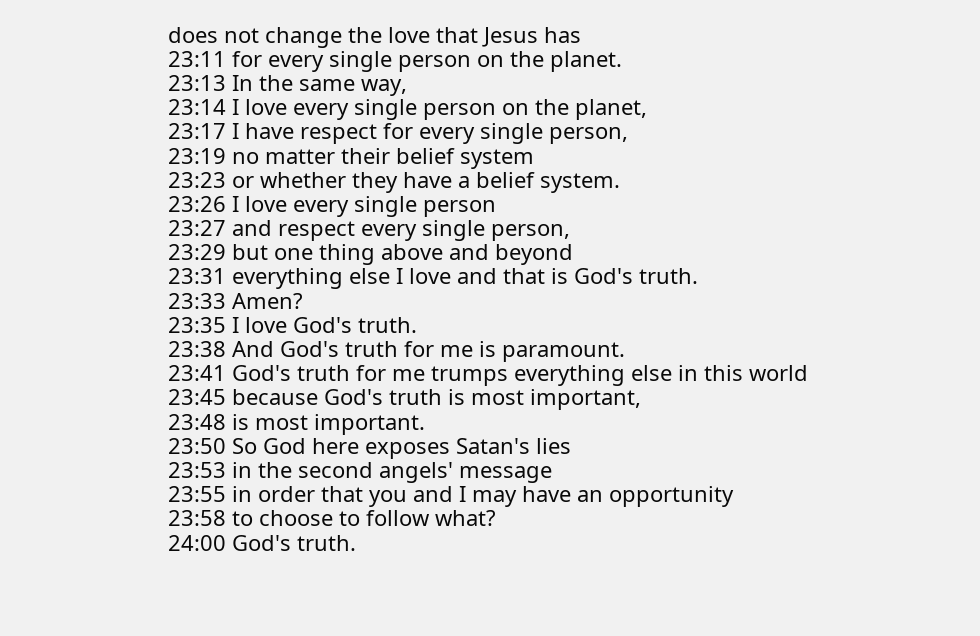does not change the love that Jesus has
23:11 for every single person on the planet.
23:13 In the same way,
23:14 I love every single person on the planet,
23:17 I have respect for every single person,
23:19 no matter their belief system
23:23 or whether they have a belief system.
23:26 I love every single person
23:27 and respect every single person,
23:29 but one thing above and beyond
23:31 everything else I love and that is God's truth.
23:33 Amen?
23:35 I love God's truth.
23:38 And God's truth for me is paramount.
23:41 God's truth for me trumps everything else in this world
23:45 because God's truth is most important,
23:48 is most important.
23:50 So God here exposes Satan's lies
23:53 in the second angels' message
23:55 in order that you and I may have an opportunity
23:58 to choose to follow what?
24:00 God's truth.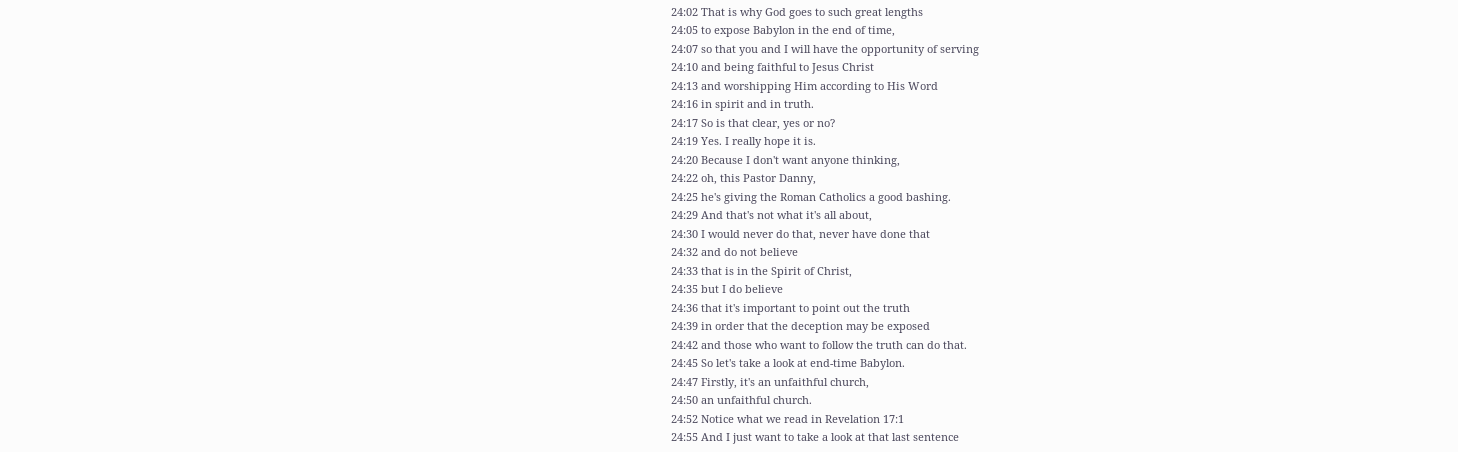24:02 That is why God goes to such great lengths
24:05 to expose Babylon in the end of time,
24:07 so that you and I will have the opportunity of serving
24:10 and being faithful to Jesus Christ
24:13 and worshipping Him according to His Word
24:16 in spirit and in truth.
24:17 So is that clear, yes or no?
24:19 Yes. I really hope it is.
24:20 Because I don't want anyone thinking,
24:22 oh, this Pastor Danny,
24:25 he's giving the Roman Catholics a good bashing.
24:29 And that's not what it's all about,
24:30 I would never do that, never have done that
24:32 and do not believe
24:33 that is in the Spirit of Christ,
24:35 but I do believe
24:36 that it's important to point out the truth
24:39 in order that the deception may be exposed
24:42 and those who want to follow the truth can do that.
24:45 So let's take a look at end-time Babylon.
24:47 Firstly, it's an unfaithful church,
24:50 an unfaithful church.
24:52 Notice what we read in Revelation 17:1
24:55 And I just want to take a look at that last sentence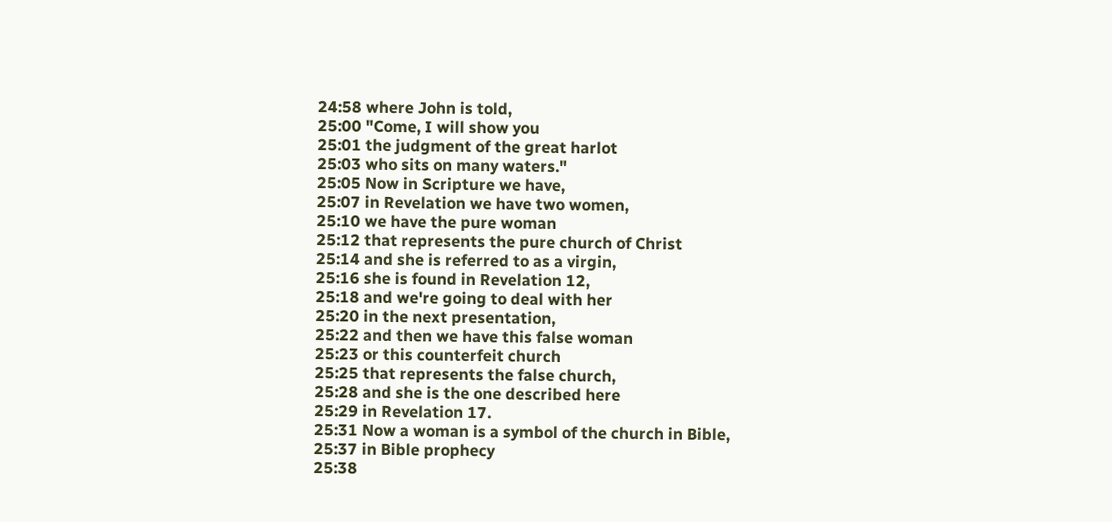24:58 where John is told,
25:00 "Come, I will show you
25:01 the judgment of the great harlot
25:03 who sits on many waters."
25:05 Now in Scripture we have,
25:07 in Revelation we have two women,
25:10 we have the pure woman
25:12 that represents the pure church of Christ
25:14 and she is referred to as a virgin,
25:16 she is found in Revelation 12,
25:18 and we're going to deal with her
25:20 in the next presentation,
25:22 and then we have this false woman
25:23 or this counterfeit church
25:25 that represents the false church,
25:28 and she is the one described here
25:29 in Revelation 17.
25:31 Now a woman is a symbol of the church in Bible,
25:37 in Bible prophecy
25:38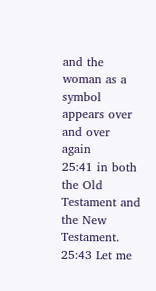and the woman as a symbol appears over and over again
25:41 in both the Old Testament and the New Testament.
25:43 Let me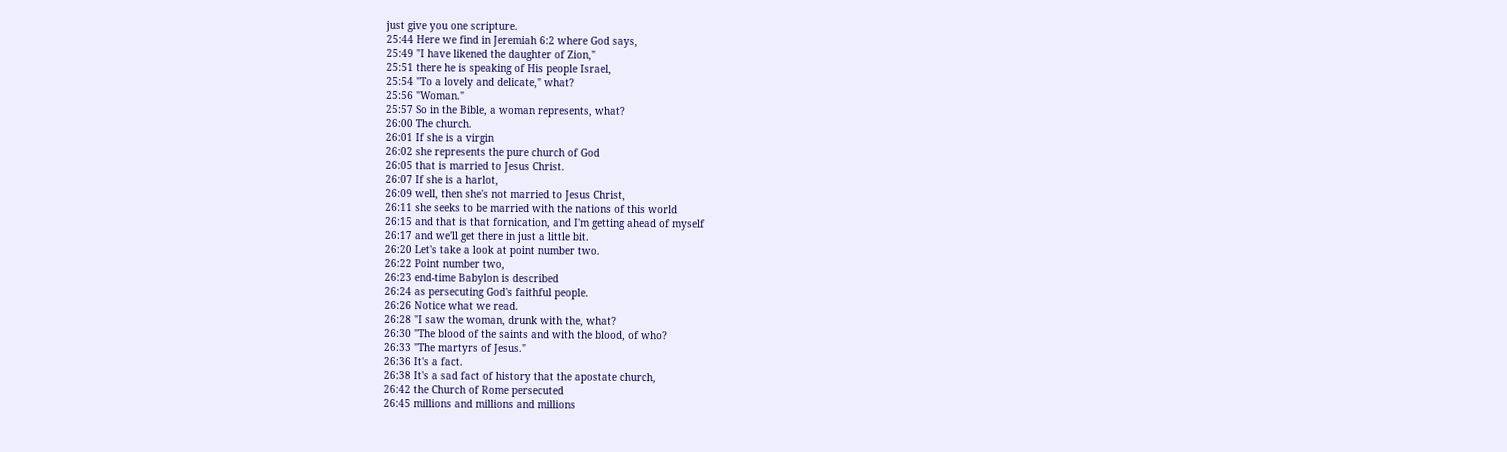just give you one scripture.
25:44 Here we find in Jeremiah 6:2 where God says,
25:49 "I have likened the daughter of Zion,"
25:51 there he is speaking of His people Israel,
25:54 "To a lovely and delicate," what?
25:56 "Woman."
25:57 So in the Bible, a woman represents, what?
26:00 The church.
26:01 If she is a virgin
26:02 she represents the pure church of God
26:05 that is married to Jesus Christ.
26:07 If she is a harlot,
26:09 well, then she's not married to Jesus Christ,
26:11 she seeks to be married with the nations of this world
26:15 and that is that fornication, and I'm getting ahead of myself
26:17 and we'll get there in just a little bit.
26:20 Let's take a look at point number two.
26:22 Point number two,
26:23 end-time Babylon is described
26:24 as persecuting God's faithful people.
26:26 Notice what we read.
26:28 "I saw the woman, drunk with the, what?
26:30 "The blood of the saints and with the blood, of who?
26:33 "The martyrs of Jesus."
26:36 It's a fact.
26:38 It's a sad fact of history that the apostate church,
26:42 the Church of Rome persecuted
26:45 millions and millions and millions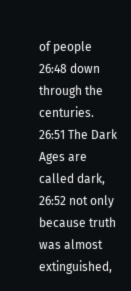of people
26:48 down through the centuries.
26:51 The Dark Ages are called dark,
26:52 not only because truth was almost extinguished,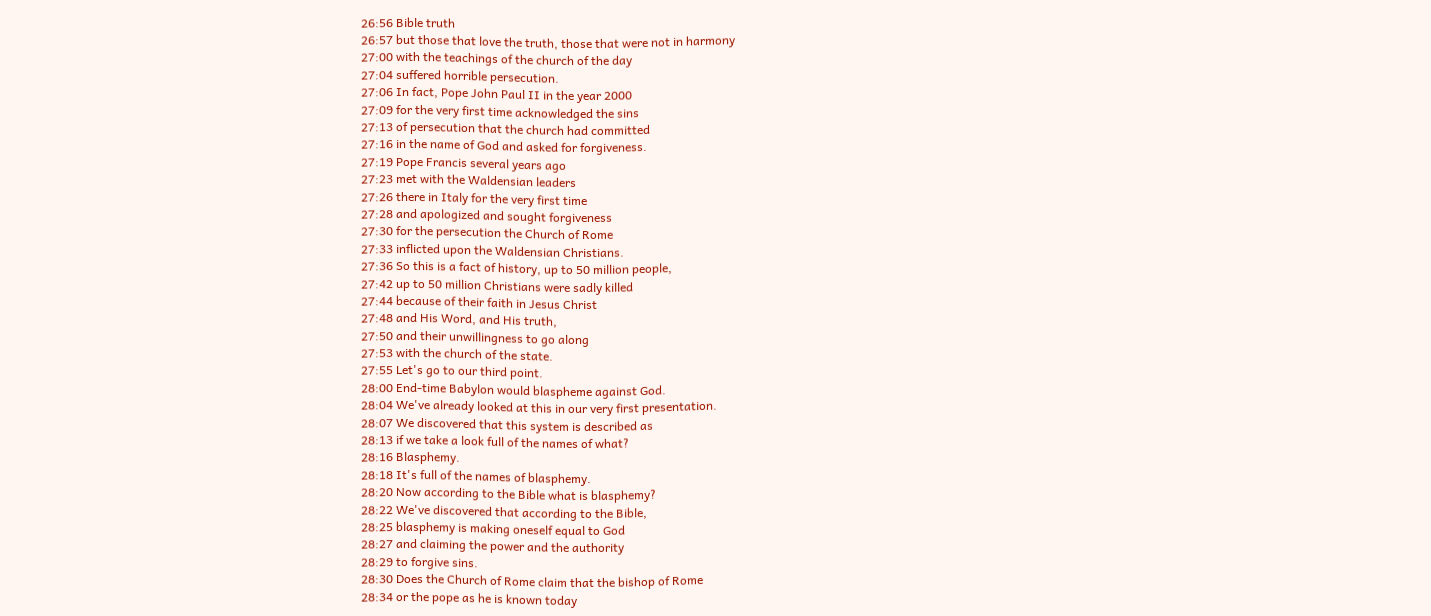26:56 Bible truth
26:57 but those that love the truth, those that were not in harmony
27:00 with the teachings of the church of the day
27:04 suffered horrible persecution.
27:06 In fact, Pope John Paul II in the year 2000
27:09 for the very first time acknowledged the sins
27:13 of persecution that the church had committed
27:16 in the name of God and asked for forgiveness.
27:19 Pope Francis several years ago
27:23 met with the Waldensian leaders
27:26 there in Italy for the very first time
27:28 and apologized and sought forgiveness
27:30 for the persecution the Church of Rome
27:33 inflicted upon the Waldensian Christians.
27:36 So this is a fact of history, up to 50 million people,
27:42 up to 50 million Christians were sadly killed
27:44 because of their faith in Jesus Christ
27:48 and His Word, and His truth,
27:50 and their unwillingness to go along
27:53 with the church of the state.
27:55 Let's go to our third point.
28:00 End-time Babylon would blaspheme against God.
28:04 We've already looked at this in our very first presentation.
28:07 We discovered that this system is described as
28:13 if we take a look full of the names of what?
28:16 Blasphemy.
28:18 It's full of the names of blasphemy.
28:20 Now according to the Bible what is blasphemy?
28:22 We've discovered that according to the Bible,
28:25 blasphemy is making oneself equal to God
28:27 and claiming the power and the authority
28:29 to forgive sins.
28:30 Does the Church of Rome claim that the bishop of Rome
28:34 or the pope as he is known today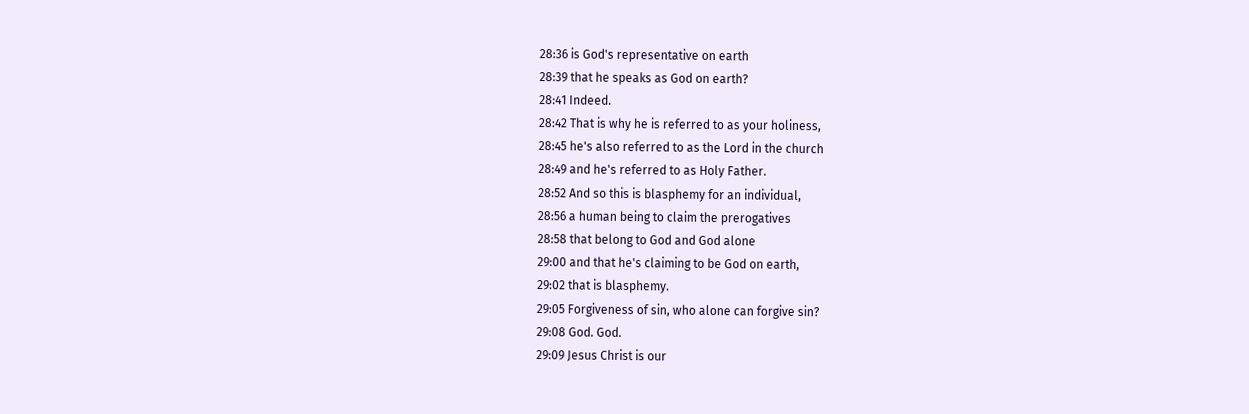28:36 is God's representative on earth
28:39 that he speaks as God on earth?
28:41 Indeed.
28:42 That is why he is referred to as your holiness,
28:45 he's also referred to as the Lord in the church
28:49 and he's referred to as Holy Father.
28:52 And so this is blasphemy for an individual,
28:56 a human being to claim the prerogatives
28:58 that belong to God and God alone
29:00 and that he's claiming to be God on earth,
29:02 that is blasphemy.
29:05 Forgiveness of sin, who alone can forgive sin?
29:08 God. God.
29:09 Jesus Christ is our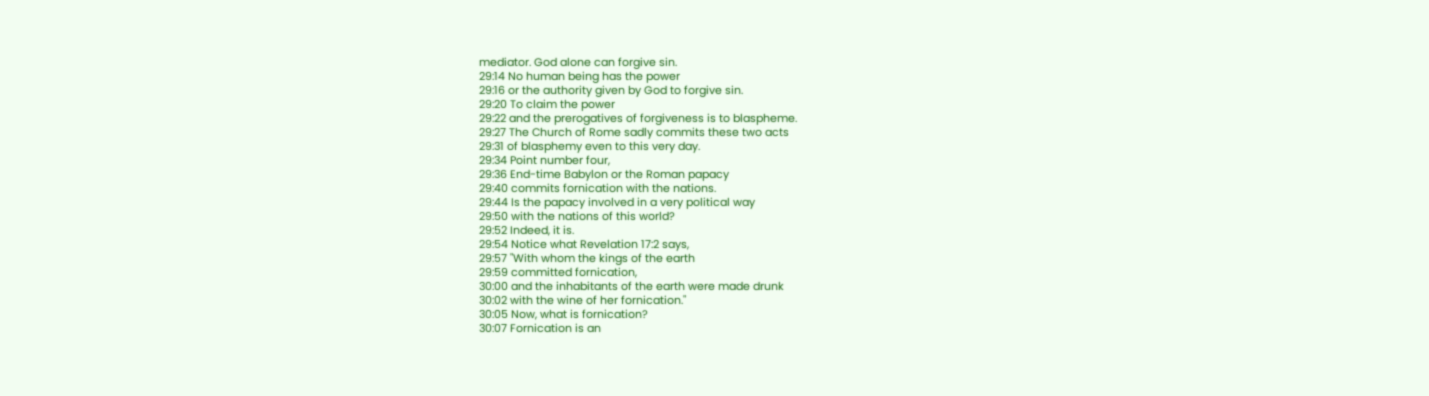mediator. God alone can forgive sin.
29:14 No human being has the power
29:16 or the authority given by God to forgive sin.
29:20 To claim the power
29:22 and the prerogatives of forgiveness is to blaspheme.
29:27 The Church of Rome sadly commits these two acts
29:31 of blasphemy even to this very day.
29:34 Point number four,
29:36 End-time Babylon or the Roman papacy
29:40 commits fornication with the nations.
29:44 Is the papacy involved in a very political way
29:50 with the nations of this world?
29:52 Indeed, it is.
29:54 Notice what Revelation 17:2 says,
29:57 "With whom the kings of the earth
29:59 committed fornication,
30:00 and the inhabitants of the earth were made drunk
30:02 with the wine of her fornication."
30:05 Now, what is fornication?
30:07 Fornication is an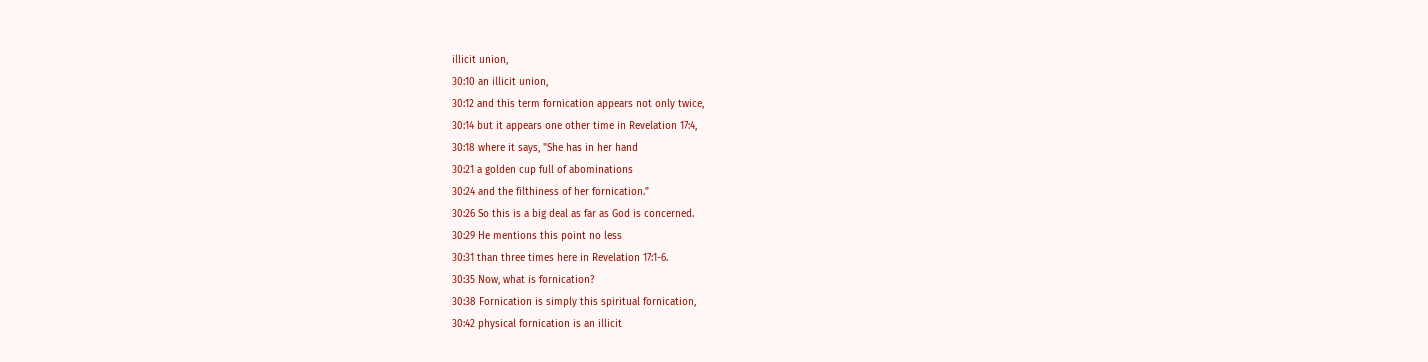illicit union,
30:10 an illicit union,
30:12 and this term fornication appears not only twice,
30:14 but it appears one other time in Revelation 17:4,
30:18 where it says, "She has in her hand
30:21 a golden cup full of abominations
30:24 and the filthiness of her fornication."
30:26 So this is a big deal as far as God is concerned.
30:29 He mentions this point no less
30:31 than three times here in Revelation 17:1-6.
30:35 Now, what is fornication?
30:38 Fornication is simply this spiritual fornication,
30:42 physical fornication is an illicit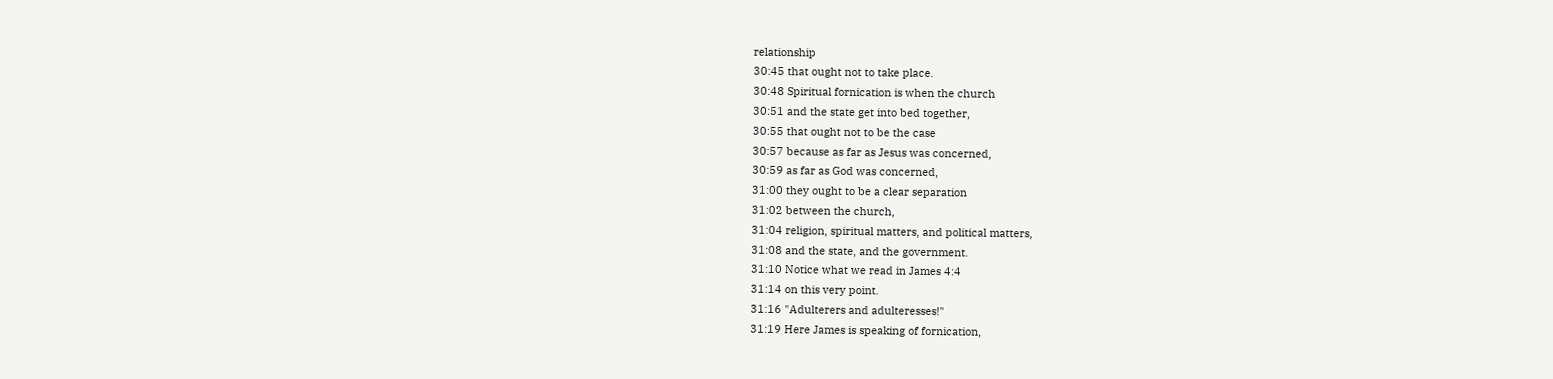relationship
30:45 that ought not to take place.
30:48 Spiritual fornication is when the church
30:51 and the state get into bed together,
30:55 that ought not to be the case
30:57 because as far as Jesus was concerned,
30:59 as far as God was concerned,
31:00 they ought to be a clear separation
31:02 between the church,
31:04 religion, spiritual matters, and political matters,
31:08 and the state, and the government.
31:10 Notice what we read in James 4:4
31:14 on this very point.
31:16 "Adulterers and adulteresses!"
31:19 Here James is speaking of fornication,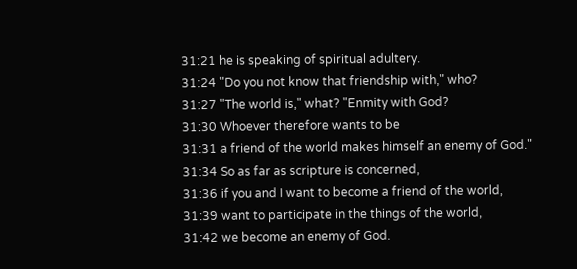31:21 he is speaking of spiritual adultery.
31:24 "Do you not know that friendship with," who?
31:27 "The world is," what? "Enmity with God?
31:30 Whoever therefore wants to be
31:31 a friend of the world makes himself an enemy of God."
31:34 So as far as scripture is concerned,
31:36 if you and I want to become a friend of the world,
31:39 want to participate in the things of the world,
31:42 we become an enemy of God.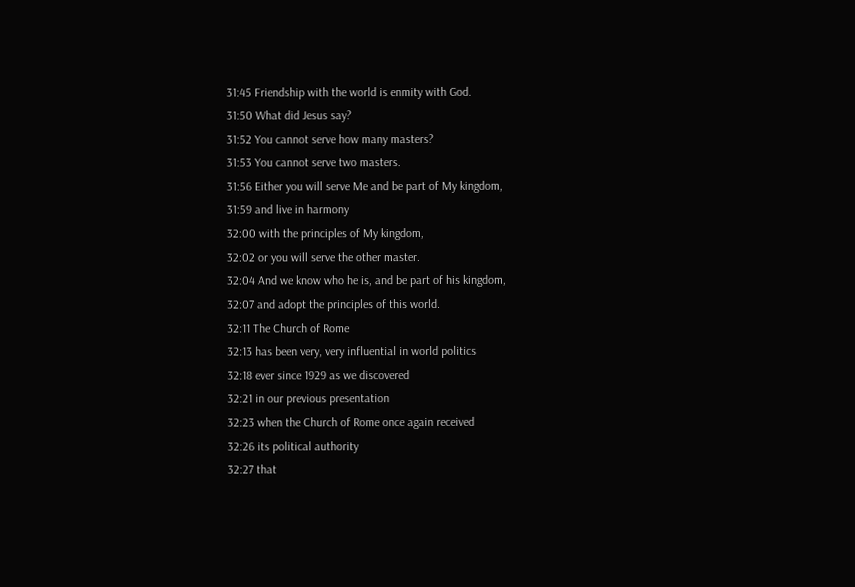31:45 Friendship with the world is enmity with God.
31:50 What did Jesus say?
31:52 You cannot serve how many masters?
31:53 You cannot serve two masters.
31:56 Either you will serve Me and be part of My kingdom,
31:59 and live in harmony
32:00 with the principles of My kingdom,
32:02 or you will serve the other master.
32:04 And we know who he is, and be part of his kingdom,
32:07 and adopt the principles of this world.
32:11 The Church of Rome
32:13 has been very, very influential in world politics
32:18 ever since 1929 as we discovered
32:21 in our previous presentation
32:23 when the Church of Rome once again received
32:26 its political authority
32:27 that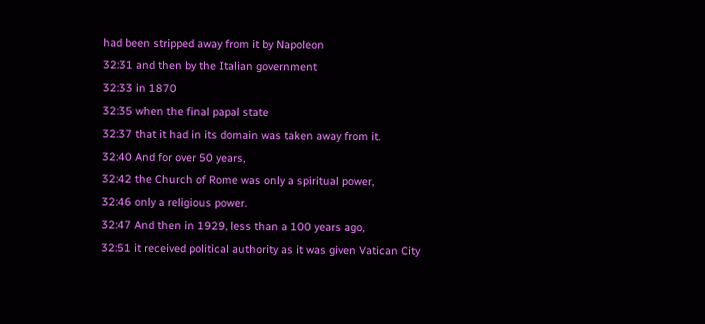had been stripped away from it by Napoleon
32:31 and then by the Italian government
32:33 in 1870
32:35 when the final papal state
32:37 that it had in its domain was taken away from it.
32:40 And for over 50 years,
32:42 the Church of Rome was only a spiritual power,
32:46 only a religious power.
32:47 And then in 1929, less than a 100 years ago,
32:51 it received political authority as it was given Vatican City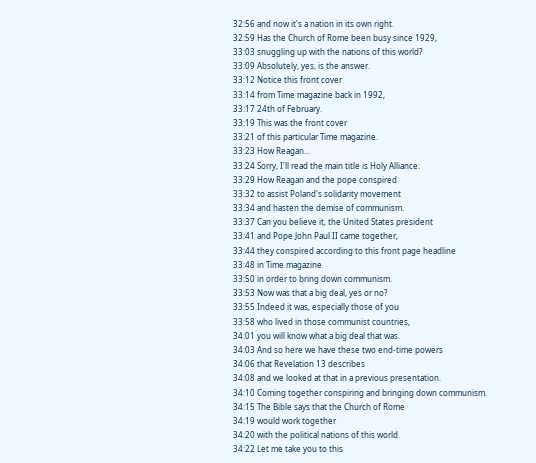32:56 and now it's a nation in its own right.
32:59 Has the Church of Rome been busy since 1929,
33:03 snuggling up with the nations of this world?
33:09 Absolutely, yes, is the answer.
33:12 Notice this front cover
33:14 from Time magazine back in 1992,
33:17 24th of February.
33:19 This was the front cover
33:21 of this particular Time magazine.
33:23 How Reagan...
33:24 Sorry, I'll read the main title is Holy Alliance:
33:29 How Reagan and the pope conspired
33:32 to assist Poland's solidarity movement
33:34 and hasten the demise of communism.
33:37 Can you believe it, the United States president
33:41 and Pope John Paul II came together,
33:44 they conspired according to this front page headline
33:48 in Time magazine
33:50 in order to bring down communism.
33:53 Now was that a big deal, yes or no?
33:55 Indeed it was, especially those of you
33:58 who lived in those communist countries,
34:01 you will know what a big deal that was.
34:03 And so here we have these two end-time powers
34:06 that Revelation 13 describes
34:08 and we looked at that in a previous presentation.
34:10 Coming together conspiring and bringing down communism.
34:15 The Bible says that the Church of Rome
34:19 would work together
34:20 with the political nations of this world.
34:22 Let me take you to this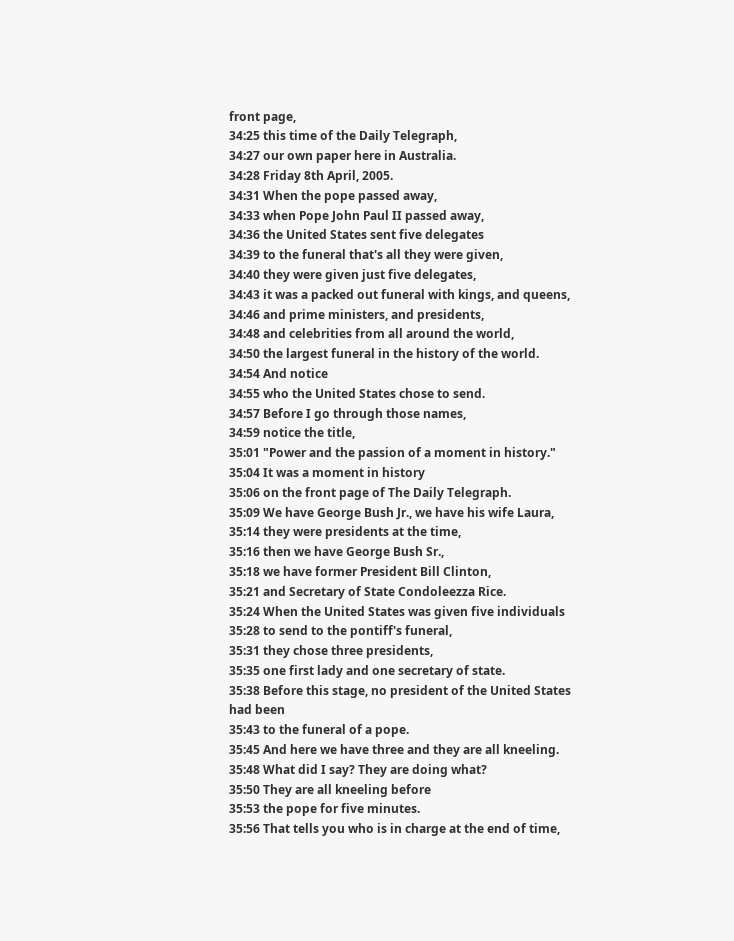front page,
34:25 this time of the Daily Telegraph,
34:27 our own paper here in Australia.
34:28 Friday 8th April, 2005.
34:31 When the pope passed away,
34:33 when Pope John Paul II passed away,
34:36 the United States sent five delegates
34:39 to the funeral that's all they were given,
34:40 they were given just five delegates,
34:43 it was a packed out funeral with kings, and queens,
34:46 and prime ministers, and presidents,
34:48 and celebrities from all around the world,
34:50 the largest funeral in the history of the world.
34:54 And notice
34:55 who the United States chose to send.
34:57 Before I go through those names,
34:59 notice the title,
35:01 "Power and the passion of a moment in history."
35:04 It was a moment in history
35:06 on the front page of The Daily Telegraph.
35:09 We have George Bush Jr., we have his wife Laura,
35:14 they were presidents at the time,
35:16 then we have George Bush Sr.,
35:18 we have former President Bill Clinton,
35:21 and Secretary of State Condoleezza Rice.
35:24 When the United States was given five individuals
35:28 to send to the pontiff's funeral,
35:31 they chose three presidents,
35:35 one first lady and one secretary of state.
35:38 Before this stage, no president of the United States had been
35:43 to the funeral of a pope.
35:45 And here we have three and they are all kneeling.
35:48 What did I say? They are doing what?
35:50 They are all kneeling before
35:53 the pope for five minutes.
35:56 That tells you who is in charge at the end of time,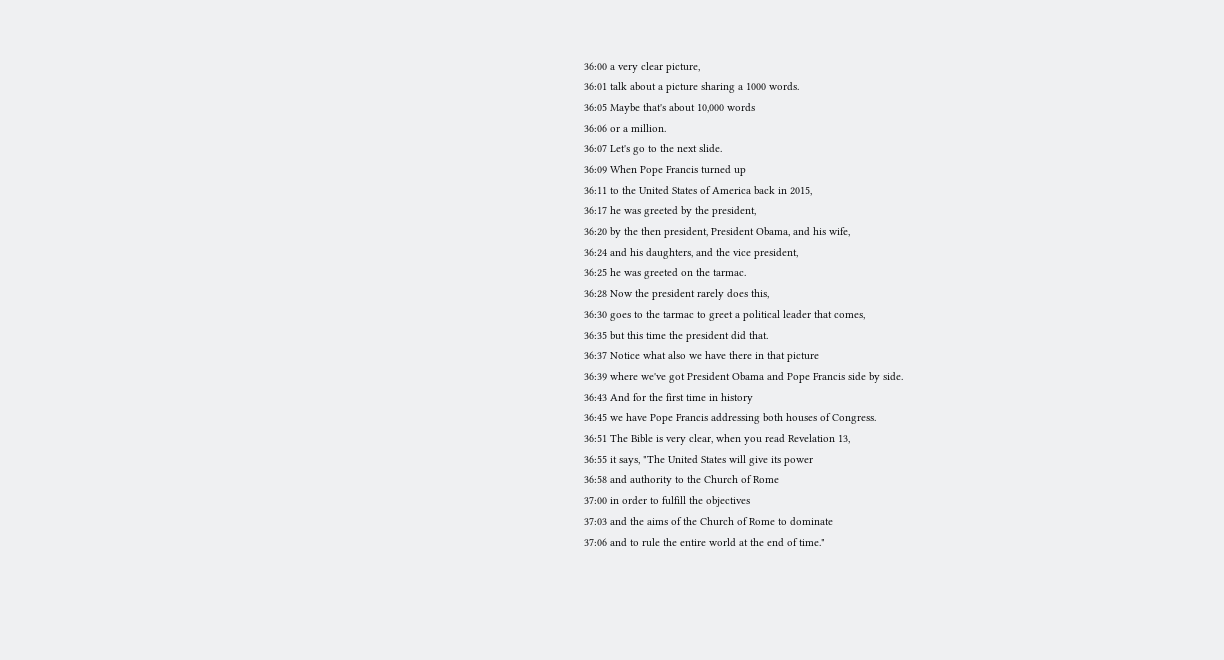36:00 a very clear picture,
36:01 talk about a picture sharing a 1000 words.
36:05 Maybe that's about 10,000 words
36:06 or a million.
36:07 Let's go to the next slide.
36:09 When Pope Francis turned up
36:11 to the United States of America back in 2015,
36:17 he was greeted by the president,
36:20 by the then president, President Obama, and his wife,
36:24 and his daughters, and the vice president,
36:25 he was greeted on the tarmac.
36:28 Now the president rarely does this,
36:30 goes to the tarmac to greet a political leader that comes,
36:35 but this time the president did that.
36:37 Notice what also we have there in that picture
36:39 where we've got President Obama and Pope Francis side by side.
36:43 And for the first time in history
36:45 we have Pope Francis addressing both houses of Congress.
36:51 The Bible is very clear, when you read Revelation 13,
36:55 it says, "The United States will give its power
36:58 and authority to the Church of Rome
37:00 in order to fulfill the objectives
37:03 and the aims of the Church of Rome to dominate
37:06 and to rule the entire world at the end of time."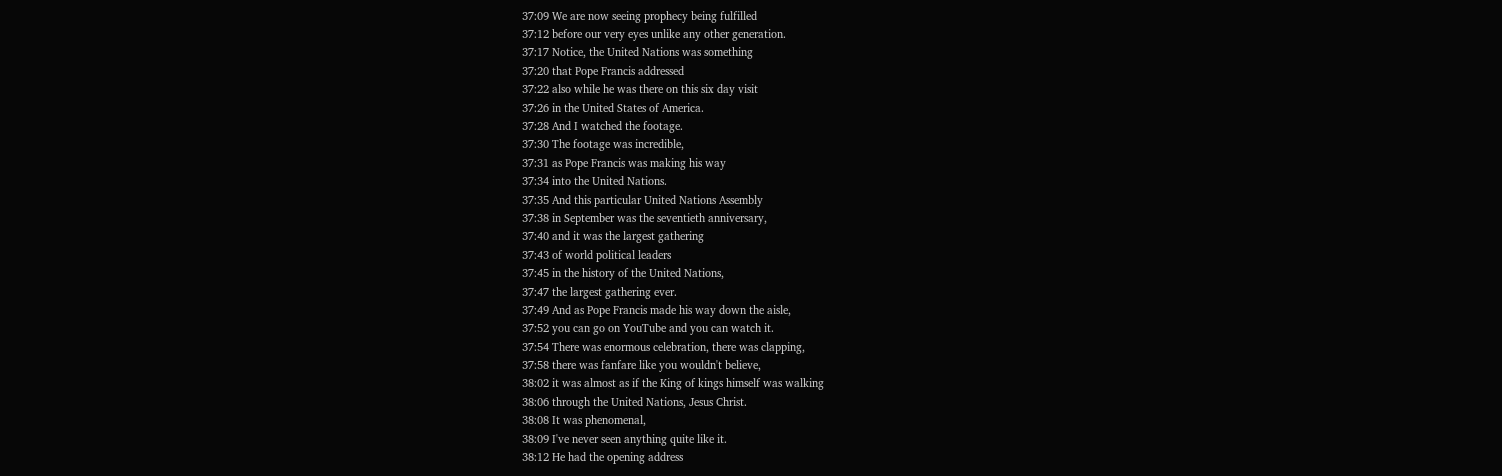37:09 We are now seeing prophecy being fulfilled
37:12 before our very eyes unlike any other generation.
37:17 Notice, the United Nations was something
37:20 that Pope Francis addressed
37:22 also while he was there on this six day visit
37:26 in the United States of America.
37:28 And I watched the footage.
37:30 The footage was incredible,
37:31 as Pope Francis was making his way
37:34 into the United Nations.
37:35 And this particular United Nations Assembly
37:38 in September was the seventieth anniversary,
37:40 and it was the largest gathering
37:43 of world political leaders
37:45 in the history of the United Nations,
37:47 the largest gathering ever.
37:49 And as Pope Francis made his way down the aisle,
37:52 you can go on YouTube and you can watch it.
37:54 There was enormous celebration, there was clapping,
37:58 there was fanfare like you wouldn't believe,
38:02 it was almost as if the King of kings himself was walking
38:06 through the United Nations, Jesus Christ.
38:08 It was phenomenal,
38:09 I've never seen anything quite like it.
38:12 He had the opening address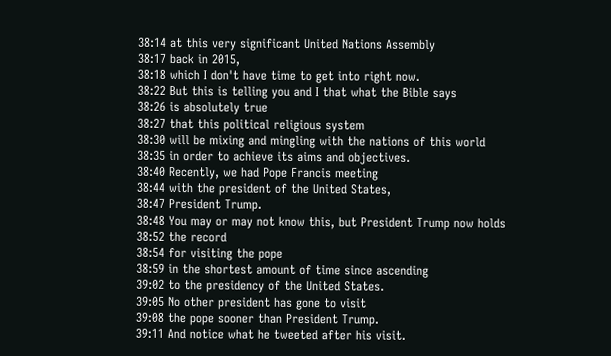38:14 at this very significant United Nations Assembly
38:17 back in 2015,
38:18 which I don't have time to get into right now.
38:22 But this is telling you and I that what the Bible says
38:26 is absolutely true
38:27 that this political religious system
38:30 will be mixing and mingling with the nations of this world
38:35 in order to achieve its aims and objectives.
38:40 Recently, we had Pope Francis meeting
38:44 with the president of the United States,
38:47 President Trump.
38:48 You may or may not know this, but President Trump now holds
38:52 the record
38:54 for visiting the pope
38:59 in the shortest amount of time since ascending
39:02 to the presidency of the United States.
39:05 No other president has gone to visit
39:08 the pope sooner than President Trump.
39:11 And notice what he tweeted after his visit.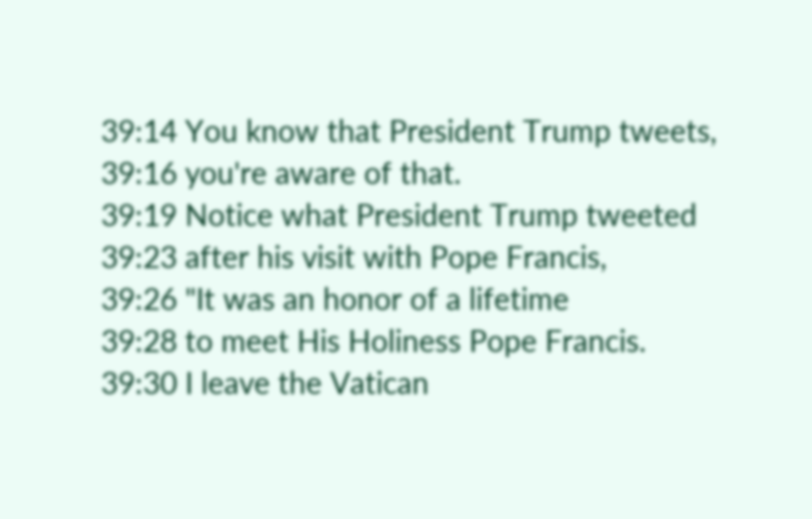39:14 You know that President Trump tweets,
39:16 you're aware of that.
39:19 Notice what President Trump tweeted
39:23 after his visit with Pope Francis,
39:26 "It was an honor of a lifetime
39:28 to meet His Holiness Pope Francis.
39:30 I leave the Vatican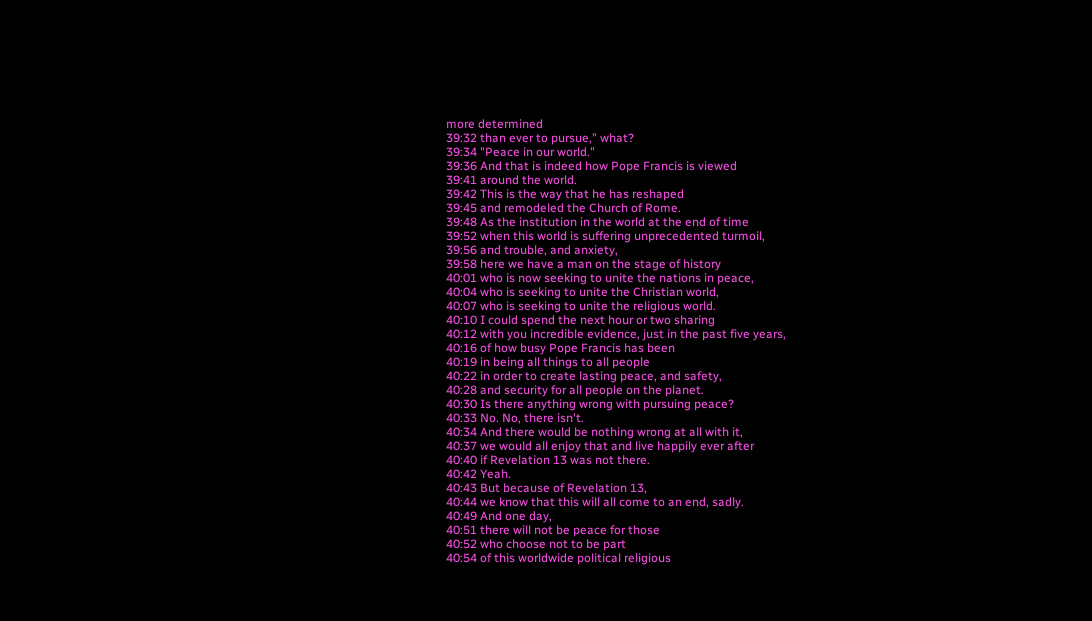more determined
39:32 than ever to pursue," what?
39:34 "Peace in our world."
39:36 And that is indeed how Pope Francis is viewed
39:41 around the world.
39:42 This is the way that he has reshaped
39:45 and remodeled the Church of Rome.
39:48 As the institution in the world at the end of time
39:52 when this world is suffering unprecedented turmoil,
39:56 and trouble, and anxiety,
39:58 here we have a man on the stage of history
40:01 who is now seeking to unite the nations in peace,
40:04 who is seeking to unite the Christian world,
40:07 who is seeking to unite the religious world.
40:10 I could spend the next hour or two sharing
40:12 with you incredible evidence, just in the past five years,
40:16 of how busy Pope Francis has been
40:19 in being all things to all people
40:22 in order to create lasting peace, and safety,
40:28 and security for all people on the planet.
40:30 Is there anything wrong with pursuing peace?
40:33 No. No, there isn't.
40:34 And there would be nothing wrong at all with it,
40:37 we would all enjoy that and live happily ever after
40:40 if Revelation 13 was not there.
40:42 Yeah.
40:43 But because of Revelation 13,
40:44 we know that this will all come to an end, sadly.
40:49 And one day,
40:51 there will not be peace for those
40:52 who choose not to be part
40:54 of this worldwide political religious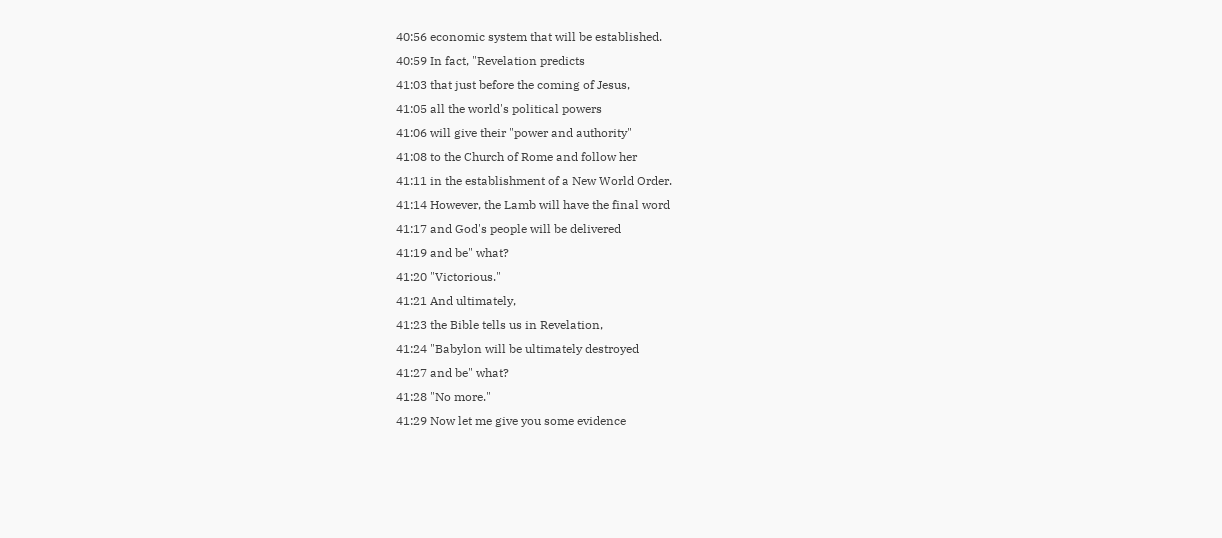40:56 economic system that will be established.
40:59 In fact, "Revelation predicts
41:03 that just before the coming of Jesus,
41:05 all the world's political powers
41:06 will give their "power and authority"
41:08 to the Church of Rome and follow her
41:11 in the establishment of a New World Order.
41:14 However, the Lamb will have the final word
41:17 and God's people will be delivered
41:19 and be" what?
41:20 "Victorious."
41:21 And ultimately,
41:23 the Bible tells us in Revelation,
41:24 "Babylon will be ultimately destroyed
41:27 and be" what?
41:28 "No more."
41:29 Now let me give you some evidence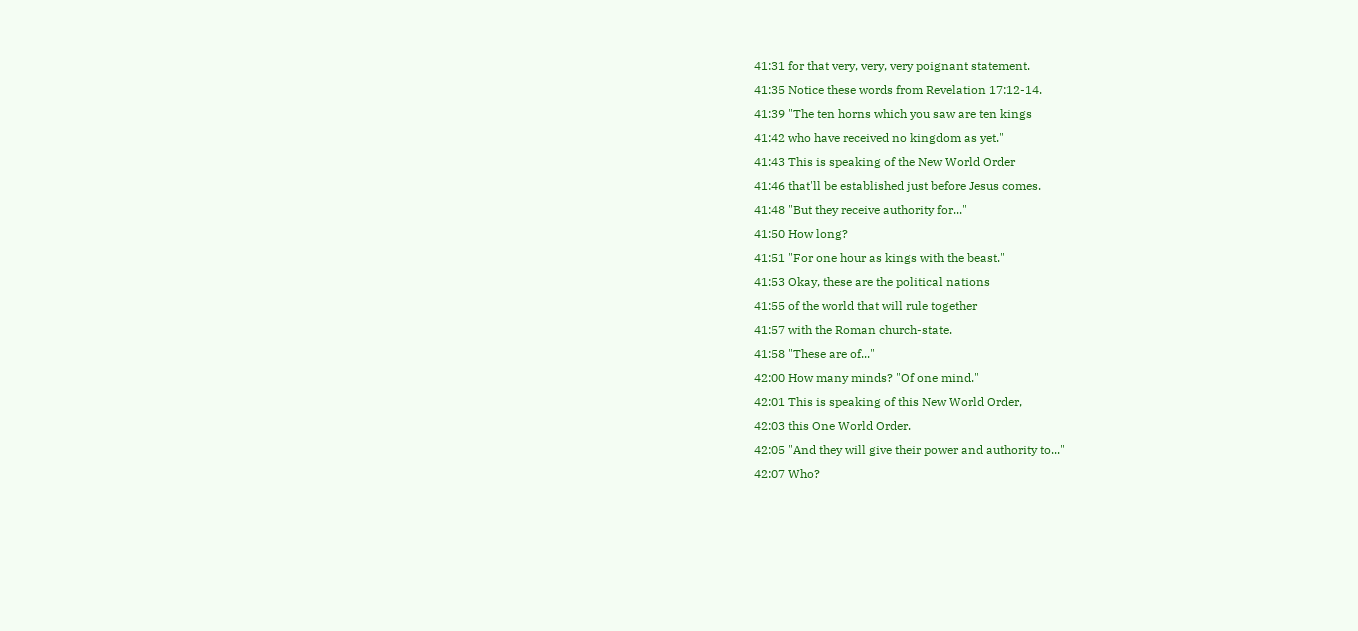41:31 for that very, very, very poignant statement.
41:35 Notice these words from Revelation 17:12-14.
41:39 "The ten horns which you saw are ten kings
41:42 who have received no kingdom as yet."
41:43 This is speaking of the New World Order
41:46 that'll be established just before Jesus comes.
41:48 "But they receive authority for..."
41:50 How long?
41:51 "For one hour as kings with the beast."
41:53 Okay, these are the political nations
41:55 of the world that will rule together
41:57 with the Roman church-state.
41:58 "These are of..."
42:00 How many minds? "Of one mind."
42:01 This is speaking of this New World Order,
42:03 this One World Order.
42:05 "And they will give their power and authority to..."
42:07 Who?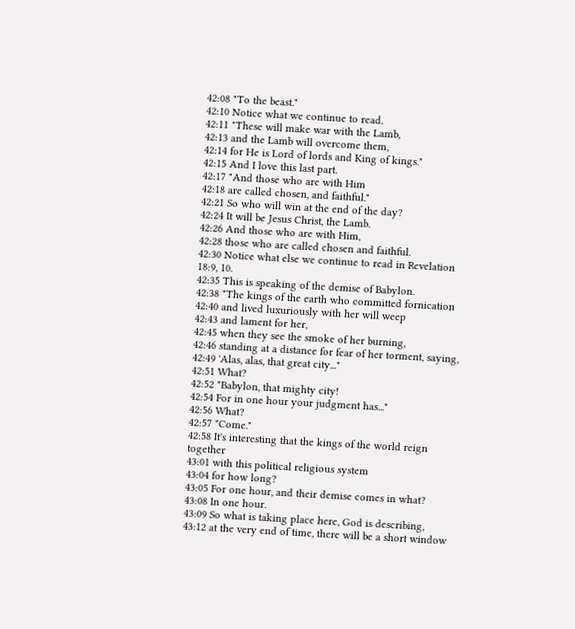42:08 "To the beast."
42:10 Notice what we continue to read.
42:11 "These will make war with the Lamb,
42:13 and the Lamb will overcome them,
42:14 for He is Lord of lords and King of kings."
42:15 And I love this last part.
42:17 "And those who are with Him
42:18 are called chosen, and faithful."
42:21 So who will win at the end of the day?
42:24 It will be Jesus Christ, the Lamb.
42:26 And those who are with Him,
42:28 those who are called chosen and faithful.
42:30 Notice what else we continue to read in Revelation 18:9, 10.
42:35 This is speaking of the demise of Babylon.
42:38 "The kings of the earth who committed fornication
42:40 and lived luxuriously with her will weep
42:43 and lament for her,
42:45 when they see the smoke of her burning,
42:46 standing at a distance for fear of her torment, saying,
42:49 'Alas, alas, that great city..."
42:51 What?
42:52 "Babylon, that mighty city!
42:54 For in one hour your judgment has..."
42:56 What?
42:57 "Come."
42:58 It's interesting that the kings of the world reign together
43:01 with this political religious system
43:04 for how long?
43:05 For one hour, and their demise comes in what?
43:08 In one hour.
43:09 So what is taking place here, God is describing,
43:12 at the very end of time, there will be a short window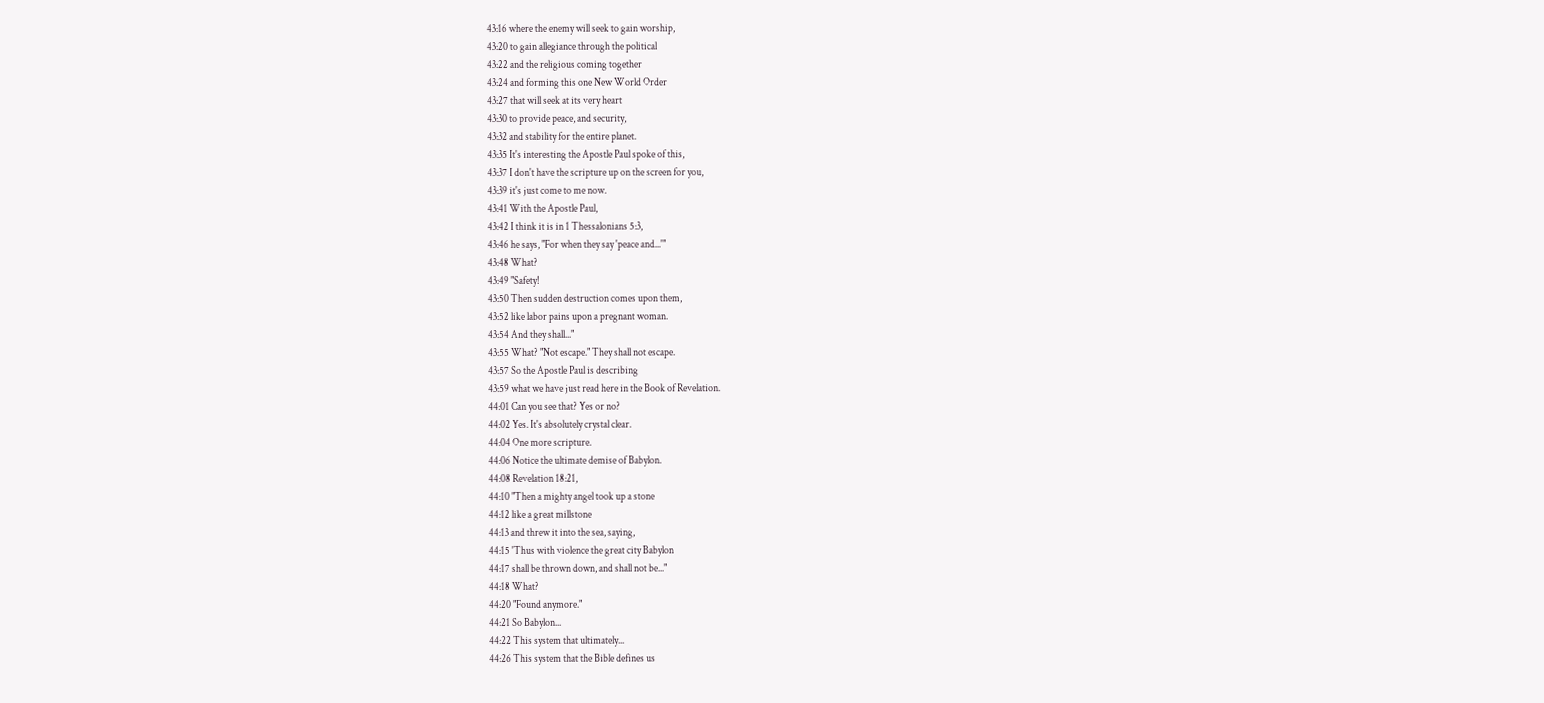43:16 where the enemy will seek to gain worship,
43:20 to gain allegiance through the political
43:22 and the religious coming together
43:24 and forming this one New World Order
43:27 that will seek at its very heart
43:30 to provide peace, and security,
43:32 and stability for the entire planet.
43:35 It's interesting the Apostle Paul spoke of this,
43:37 I don't have the scripture up on the screen for you,
43:39 it's just come to me now.
43:41 With the Apostle Paul,
43:42 I think it is in 1 Thessalonians 5:3,
43:46 he says, "For when they say 'peace and...'"
43:48 What?
43:49 "Safety!
43:50 Then sudden destruction comes upon them,
43:52 like labor pains upon a pregnant woman.
43:54 And they shall..."
43:55 What? "Not escape." They shall not escape.
43:57 So the Apostle Paul is describing
43:59 what we have just read here in the Book of Revelation.
44:01 Can you see that? Yes or no?
44:02 Yes. It's absolutely crystal clear.
44:04 One more scripture.
44:06 Notice the ultimate demise of Babylon.
44:08 Revelation 18:21,
44:10 "Then a mighty angel took up a stone
44:12 like a great millstone
44:13 and threw it into the sea, saying,
44:15 'Thus with violence the great city Babylon
44:17 shall be thrown down, and shall not be..."
44:18 What?
44:20 "Found anymore."
44:21 So Babylon...
44:22 This system that ultimately...
44:26 This system that the Bible defines us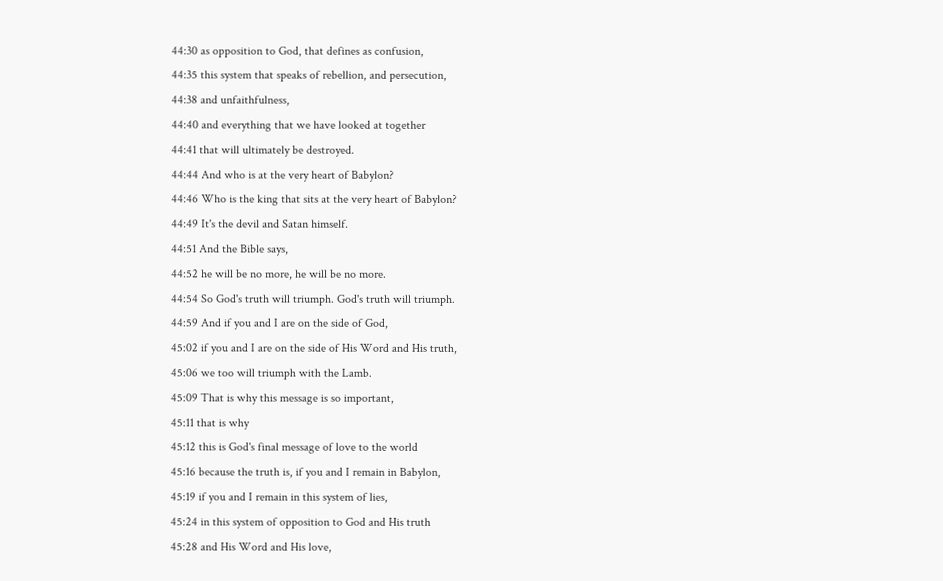44:30 as opposition to God, that defines as confusion,
44:35 this system that speaks of rebellion, and persecution,
44:38 and unfaithfulness,
44:40 and everything that we have looked at together
44:41 that will ultimately be destroyed.
44:44 And who is at the very heart of Babylon?
44:46 Who is the king that sits at the very heart of Babylon?
44:49 It's the devil and Satan himself.
44:51 And the Bible says,
44:52 he will be no more, he will be no more.
44:54 So God's truth will triumph. God's truth will triumph.
44:59 And if you and I are on the side of God,
45:02 if you and I are on the side of His Word and His truth,
45:06 we too will triumph with the Lamb.
45:09 That is why this message is so important,
45:11 that is why
45:12 this is God's final message of love to the world
45:16 because the truth is, if you and I remain in Babylon,
45:19 if you and I remain in this system of lies,
45:24 in this system of opposition to God and His truth
45:28 and His Word and His love,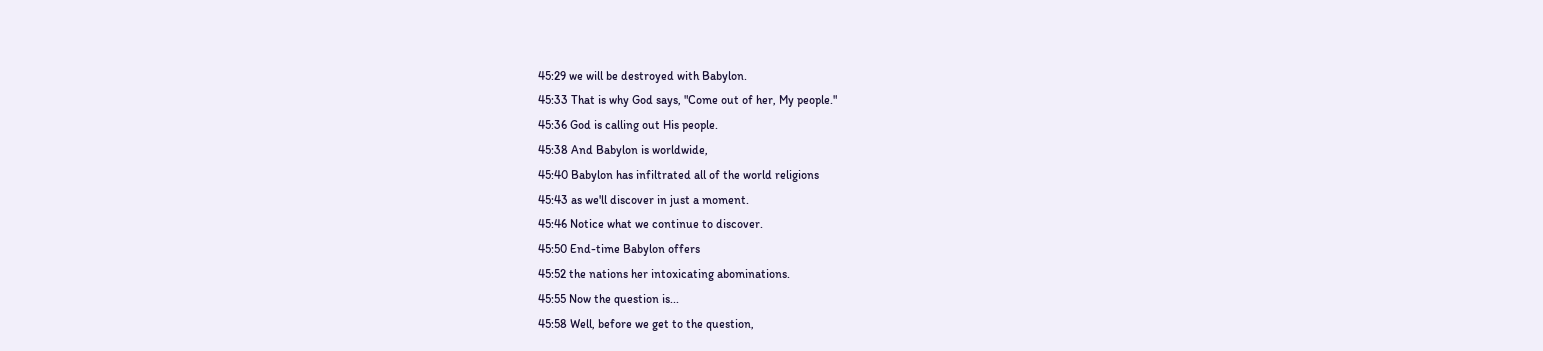45:29 we will be destroyed with Babylon.
45:33 That is why God says, "Come out of her, My people."
45:36 God is calling out His people.
45:38 And Babylon is worldwide,
45:40 Babylon has infiltrated all of the world religions
45:43 as we'll discover in just a moment.
45:46 Notice what we continue to discover.
45:50 End-time Babylon offers
45:52 the nations her intoxicating abominations.
45:55 Now the question is...
45:58 Well, before we get to the question,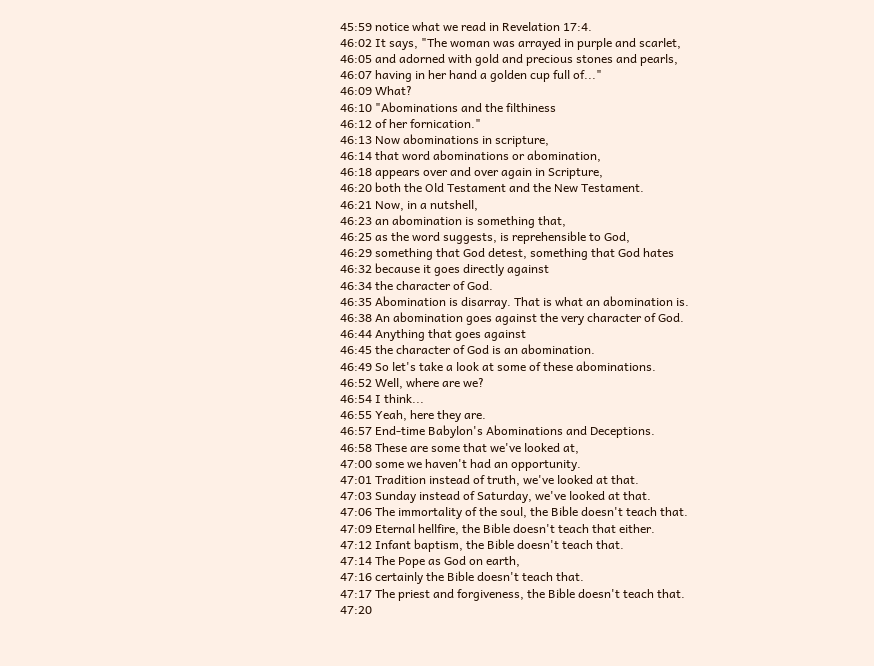45:59 notice what we read in Revelation 17:4.
46:02 It says, "The woman was arrayed in purple and scarlet,
46:05 and adorned with gold and precious stones and pearls,
46:07 having in her hand a golden cup full of..."
46:09 What?
46:10 "Abominations and the filthiness
46:12 of her fornication."
46:13 Now abominations in scripture,
46:14 that word abominations or abomination,
46:18 appears over and over again in Scripture,
46:20 both the Old Testament and the New Testament.
46:21 Now, in a nutshell,
46:23 an abomination is something that,
46:25 as the word suggests, is reprehensible to God,
46:29 something that God detest, something that God hates
46:32 because it goes directly against
46:34 the character of God.
46:35 Abomination is disarray. That is what an abomination is.
46:38 An abomination goes against the very character of God.
46:44 Anything that goes against
46:45 the character of God is an abomination.
46:49 So let's take a look at some of these abominations.
46:52 Well, where are we?
46:54 I think...
46:55 Yeah, here they are.
46:57 End-time Babylon's Abominations and Deceptions.
46:58 These are some that we've looked at,
47:00 some we haven't had an opportunity.
47:01 Tradition instead of truth, we've looked at that.
47:03 Sunday instead of Saturday, we've looked at that.
47:06 The immortality of the soul, the Bible doesn't teach that.
47:09 Eternal hellfire, the Bible doesn't teach that either.
47:12 Infant baptism, the Bible doesn't teach that.
47:14 The Pope as God on earth,
47:16 certainly the Bible doesn't teach that.
47:17 The priest and forgiveness, the Bible doesn't teach that.
47:20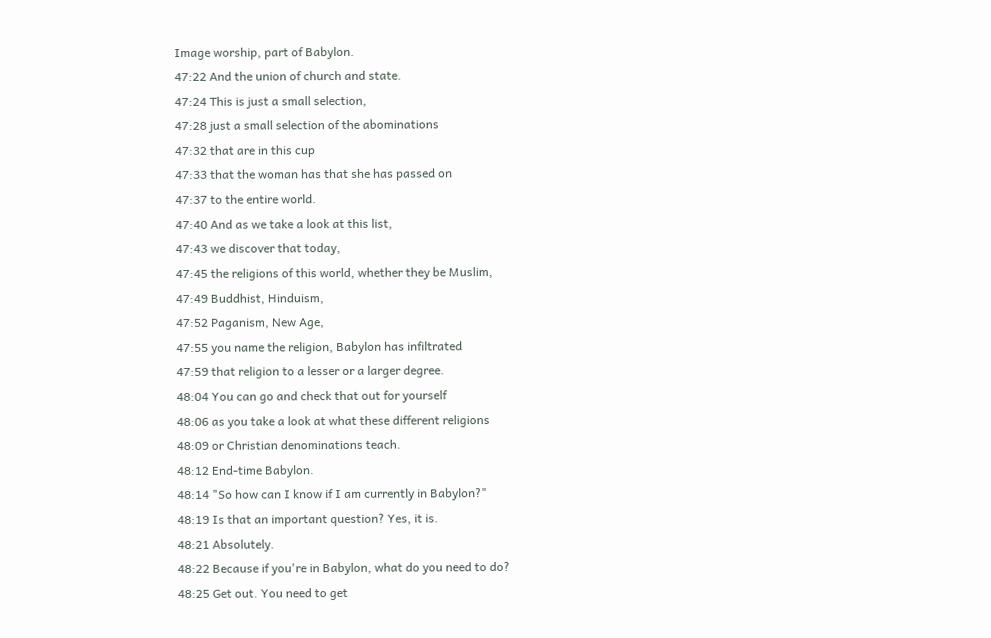Image worship, part of Babylon.
47:22 And the union of church and state.
47:24 This is just a small selection,
47:28 just a small selection of the abominations
47:32 that are in this cup
47:33 that the woman has that she has passed on
47:37 to the entire world.
47:40 And as we take a look at this list,
47:43 we discover that today,
47:45 the religions of this world, whether they be Muslim,
47:49 Buddhist, Hinduism,
47:52 Paganism, New Age,
47:55 you name the religion, Babylon has infiltrated
47:59 that religion to a lesser or a larger degree.
48:04 You can go and check that out for yourself
48:06 as you take a look at what these different religions
48:09 or Christian denominations teach.
48:12 End-time Babylon.
48:14 "So how can I know if I am currently in Babylon?"
48:19 Is that an important question? Yes, it is.
48:21 Absolutely.
48:22 Because if you're in Babylon, what do you need to do?
48:25 Get out. You need to get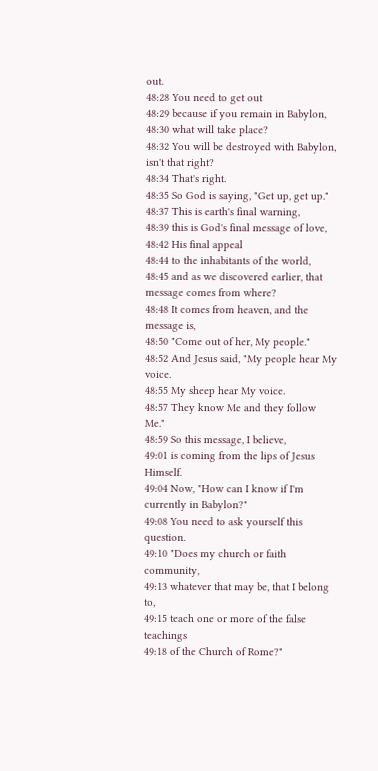out.
48:28 You need to get out
48:29 because if you remain in Babylon,
48:30 what will take place?
48:32 You will be destroyed with Babylon, isn't that right?
48:34 That's right.
48:35 So God is saying, "Get up, get up."
48:37 This is earth's final warning,
48:39 this is God's final message of love,
48:42 His final appeal
48:44 to the inhabitants of the world,
48:45 and as we discovered earlier, that message comes from where?
48:48 It comes from heaven, and the message is,
48:50 "Come out of her, My people."
48:52 And Jesus said, "My people hear My voice.
48:55 My sheep hear My voice.
48:57 They know Me and they follow Me."
48:59 So this message, I believe,
49:01 is coming from the lips of Jesus Himself.
49:04 Now, "How can I know if I'm currently in Babylon?"
49:08 You need to ask yourself this question.
49:10 "Does my church or faith community,
49:13 whatever that may be, that I belong to,
49:15 teach one or more of the false teachings
49:18 of the Church of Rome?"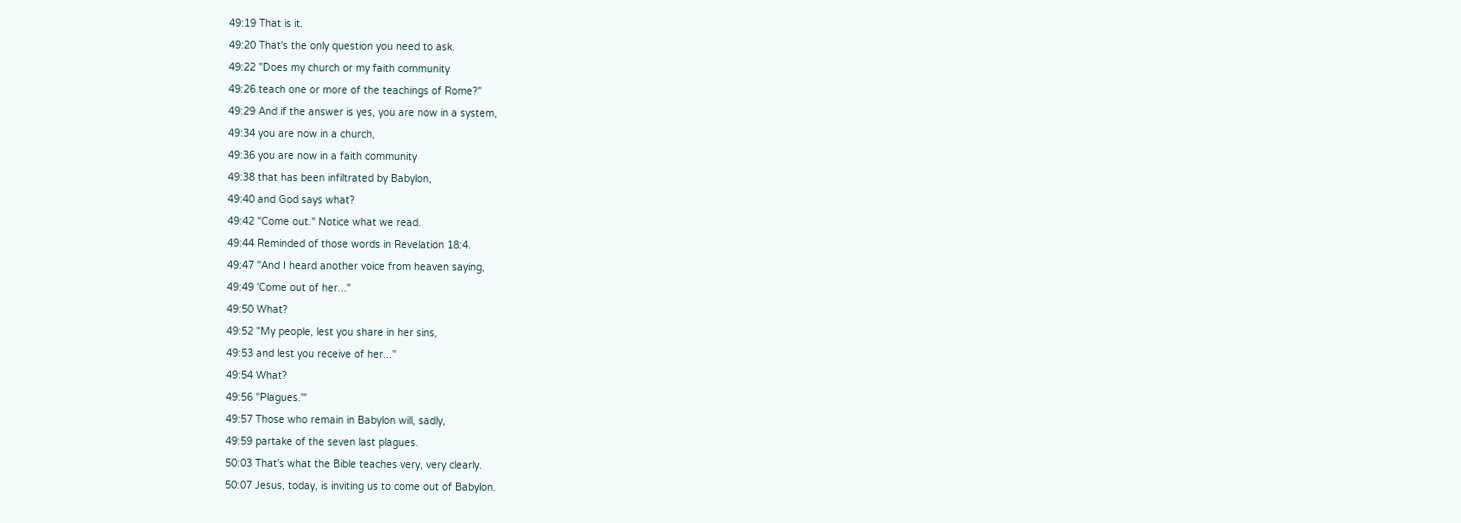49:19 That is it.
49:20 That's the only question you need to ask.
49:22 "Does my church or my faith community
49:26 teach one or more of the teachings of Rome?"
49:29 And if the answer is yes, you are now in a system,
49:34 you are now in a church,
49:36 you are now in a faith community
49:38 that has been infiltrated by Babylon,
49:40 and God says what?
49:42 "Come out." Notice what we read.
49:44 Reminded of those words in Revelation 18:4.
49:47 "And I heard another voice from heaven saying,
49:49 'Come out of her..."
49:50 What?
49:52 "My people, lest you share in her sins,
49:53 and lest you receive of her..."
49:54 What?
49:56 "Plagues.'"
49:57 Those who remain in Babylon will, sadly,
49:59 partake of the seven last plagues.
50:03 That's what the Bible teaches very, very clearly.
50:07 Jesus, today, is inviting us to come out of Babylon.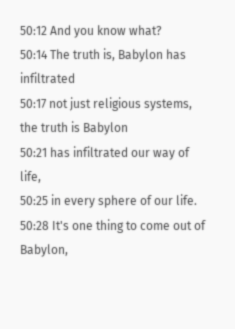50:12 And you know what?
50:14 The truth is, Babylon has infiltrated
50:17 not just religious systems, the truth is Babylon
50:21 has infiltrated our way of life,
50:25 in every sphere of our life.
50:28 It's one thing to come out of Babylon,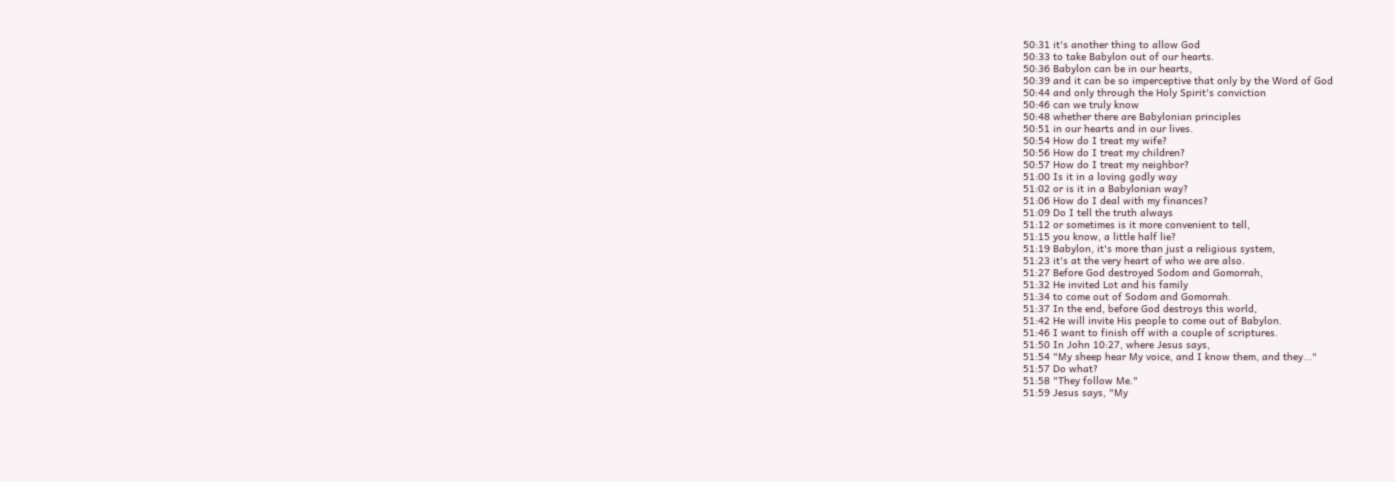50:31 it's another thing to allow God
50:33 to take Babylon out of our hearts.
50:36 Babylon can be in our hearts,
50:39 and it can be so imperceptive that only by the Word of God
50:44 and only through the Holy Spirit's conviction
50:46 can we truly know
50:48 whether there are Babylonian principles
50:51 in our hearts and in our lives.
50:54 How do I treat my wife?
50:56 How do I treat my children?
50:57 How do I treat my neighbor?
51:00 Is it in a loving godly way
51:02 or is it in a Babylonian way?
51:06 How do I deal with my finances?
51:09 Do I tell the truth always
51:12 or sometimes is it more convenient to tell,
51:15 you know, a little half lie?
51:19 Babylon, it's more than just a religious system,
51:23 it's at the very heart of who we are also.
51:27 Before God destroyed Sodom and Gomorrah,
51:32 He invited Lot and his family
51:34 to come out of Sodom and Gomorrah.
51:37 In the end, before God destroys this world,
51:42 He will invite His people to come out of Babylon.
51:46 I want to finish off with a couple of scriptures.
51:50 In John 10:27, where Jesus says,
51:54 "My sheep hear My voice, and I know them, and they..."
51:57 Do what?
51:58 "They follow Me."
51:59 Jesus says, "My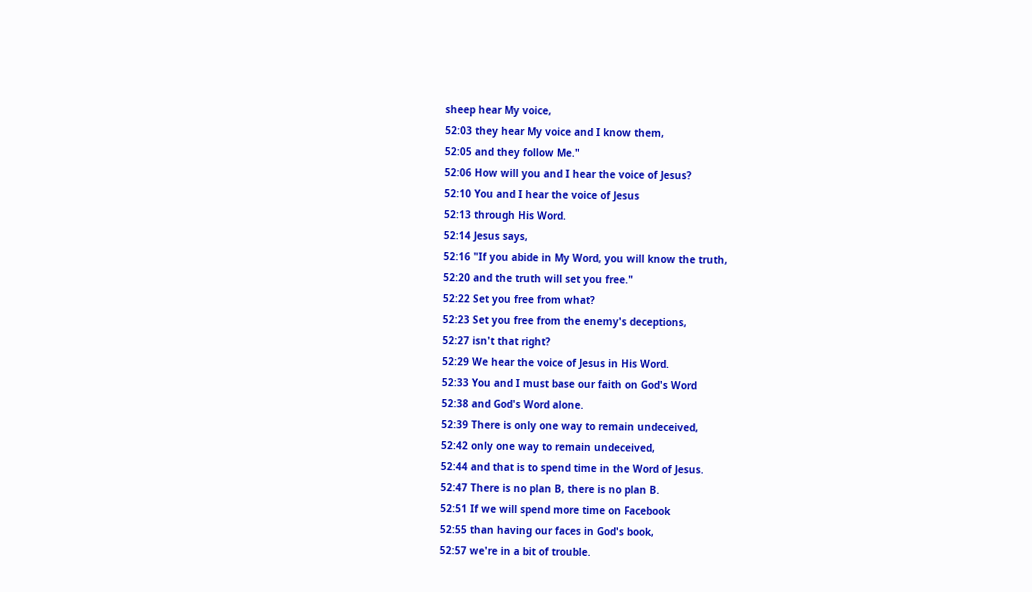sheep hear My voice,
52:03 they hear My voice and I know them,
52:05 and they follow Me."
52:06 How will you and I hear the voice of Jesus?
52:10 You and I hear the voice of Jesus
52:13 through His Word.
52:14 Jesus says,
52:16 "If you abide in My Word, you will know the truth,
52:20 and the truth will set you free."
52:22 Set you free from what?
52:23 Set you free from the enemy's deceptions,
52:27 isn't that right?
52:29 We hear the voice of Jesus in His Word.
52:33 You and I must base our faith on God's Word
52:38 and God's Word alone.
52:39 There is only one way to remain undeceived,
52:42 only one way to remain undeceived,
52:44 and that is to spend time in the Word of Jesus.
52:47 There is no plan B, there is no plan B.
52:51 If we will spend more time on Facebook
52:55 than having our faces in God's book,
52:57 we're in a bit of trouble.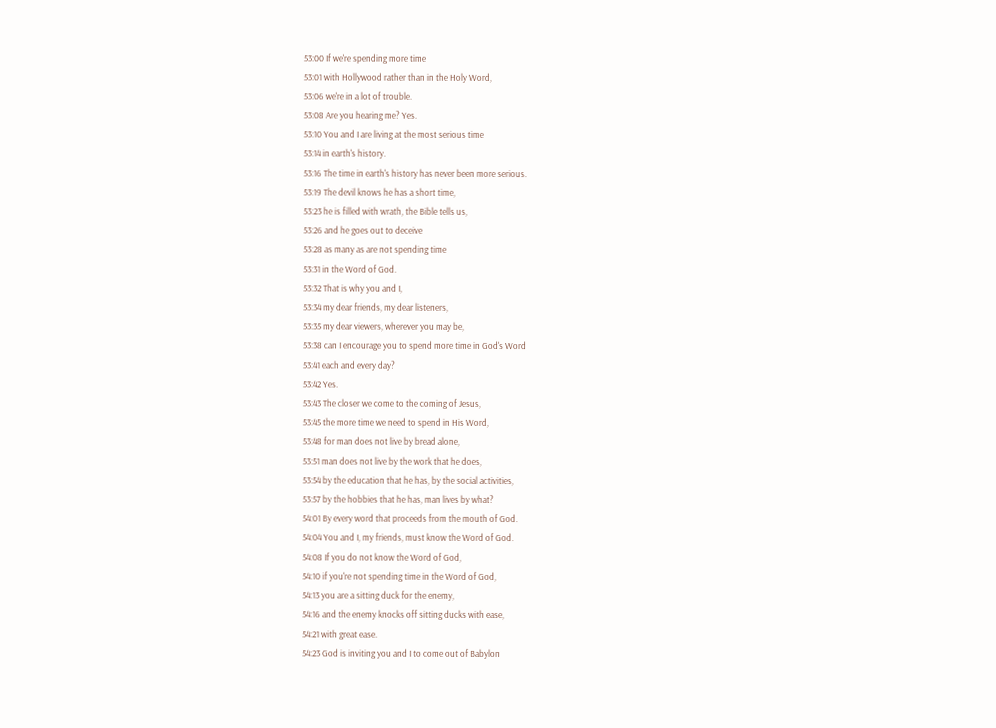53:00 If we're spending more time
53:01 with Hollywood rather than in the Holy Word,
53:06 we're in a lot of trouble.
53:08 Are you hearing me? Yes.
53:10 You and I are living at the most serious time
53:14 in earth's history.
53:16 The time in earth's history has never been more serious.
53:19 The devil knows he has a short time,
53:23 he is filled with wrath, the Bible tells us,
53:26 and he goes out to deceive
53:28 as many as are not spending time
53:31 in the Word of God.
53:32 That is why you and I,
53:34 my dear friends, my dear listeners,
53:35 my dear viewers, wherever you may be,
53:38 can I encourage you to spend more time in God's Word
53:41 each and every day?
53:42 Yes.
53:43 The closer we come to the coming of Jesus,
53:45 the more time we need to spend in His Word,
53:48 for man does not live by bread alone,
53:51 man does not live by the work that he does,
53:54 by the education that he has, by the social activities,
53:57 by the hobbies that he has, man lives by what?
54:01 By every word that proceeds from the mouth of God.
54:04 You and I, my friends, must know the Word of God.
54:08 If you do not know the Word of God,
54:10 if you're not spending time in the Word of God,
54:13 you are a sitting duck for the enemy,
54:16 and the enemy knocks off sitting ducks with ease,
54:21 with great ease.
54:23 God is inviting you and I to come out of Babylon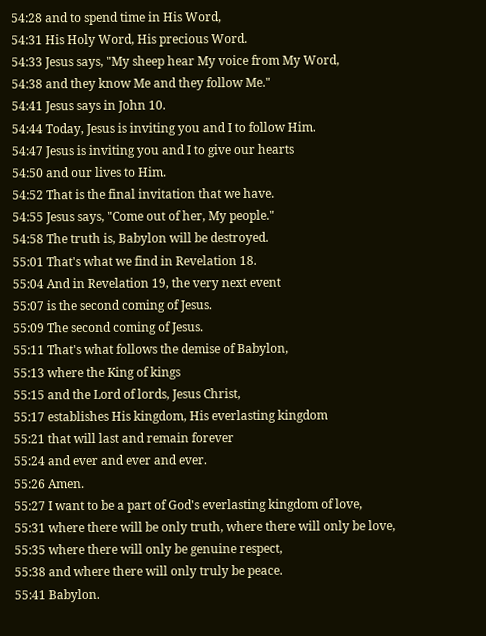54:28 and to spend time in His Word,
54:31 His Holy Word, His precious Word.
54:33 Jesus says, "My sheep hear My voice from My Word,
54:38 and they know Me and they follow Me."
54:41 Jesus says in John 10.
54:44 Today, Jesus is inviting you and I to follow Him.
54:47 Jesus is inviting you and I to give our hearts
54:50 and our lives to Him.
54:52 That is the final invitation that we have.
54:55 Jesus says, "Come out of her, My people."
54:58 The truth is, Babylon will be destroyed.
55:01 That's what we find in Revelation 18.
55:04 And in Revelation 19, the very next event
55:07 is the second coming of Jesus.
55:09 The second coming of Jesus.
55:11 That's what follows the demise of Babylon,
55:13 where the King of kings
55:15 and the Lord of lords, Jesus Christ,
55:17 establishes His kingdom, His everlasting kingdom
55:21 that will last and remain forever
55:24 and ever and ever and ever.
55:26 Amen.
55:27 I want to be a part of God's everlasting kingdom of love,
55:31 where there will be only truth, where there will only be love,
55:35 where there will only be genuine respect,
55:38 and where there will only truly be peace.
55:41 Babylon.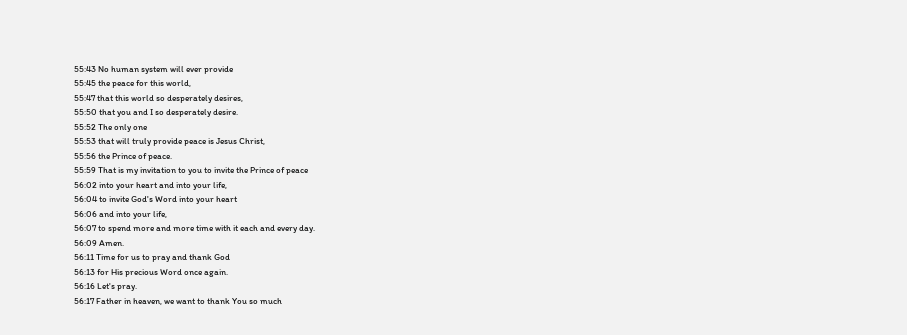55:43 No human system will ever provide
55:45 the peace for this world,
55:47 that this world so desperately desires,
55:50 that you and I so desperately desire.
55:52 The only one
55:53 that will truly provide peace is Jesus Christ,
55:56 the Prince of peace.
55:59 That is my invitation to you to invite the Prince of peace
56:02 into your heart and into your life,
56:04 to invite God's Word into your heart
56:06 and into your life,
56:07 to spend more and more time with it each and every day.
56:09 Amen.
56:11 Time for us to pray and thank God
56:13 for His precious Word once again.
56:16 Let's pray.
56:17 Father in heaven, we want to thank You so much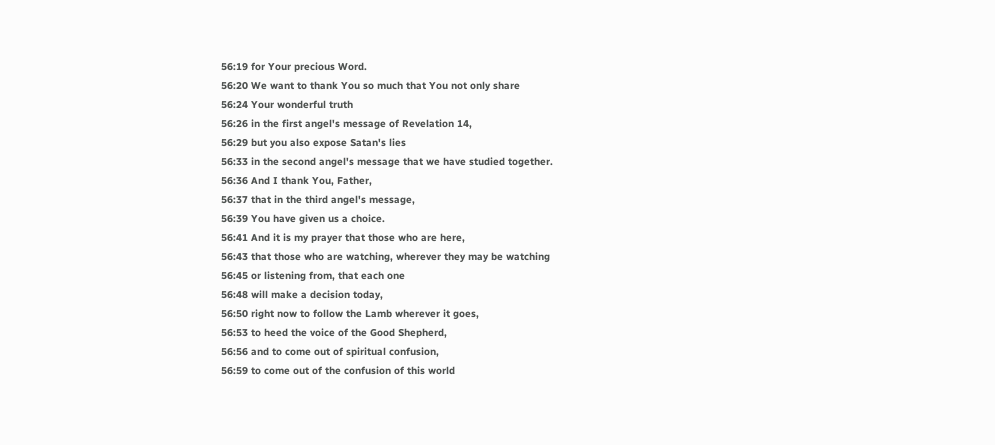56:19 for Your precious Word.
56:20 We want to thank You so much that You not only share
56:24 Your wonderful truth
56:26 in the first angel's message of Revelation 14,
56:29 but you also expose Satan's lies
56:33 in the second angel's message that we have studied together.
56:36 And I thank You, Father,
56:37 that in the third angel's message,
56:39 You have given us a choice.
56:41 And it is my prayer that those who are here,
56:43 that those who are watching, wherever they may be watching
56:45 or listening from, that each one
56:48 will make a decision today,
56:50 right now to follow the Lamb wherever it goes,
56:53 to heed the voice of the Good Shepherd,
56:56 and to come out of spiritual confusion,
56:59 to come out of the confusion of this world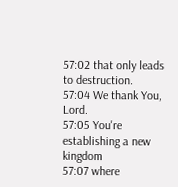57:02 that only leads to destruction.
57:04 We thank You, Lord.
57:05 You're establishing a new kingdom
57:07 where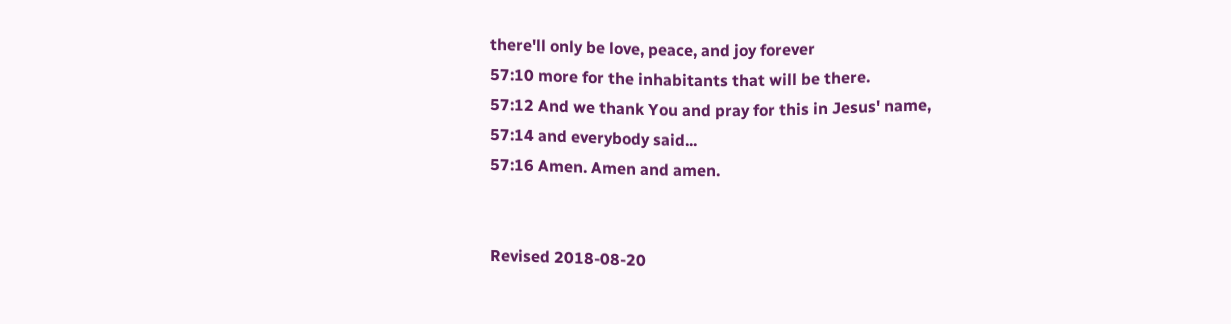there'll only be love, peace, and joy forever
57:10 more for the inhabitants that will be there.
57:12 And we thank You and pray for this in Jesus' name,
57:14 and everybody said...
57:16 Amen. Amen and amen.


Revised 2018-08-20